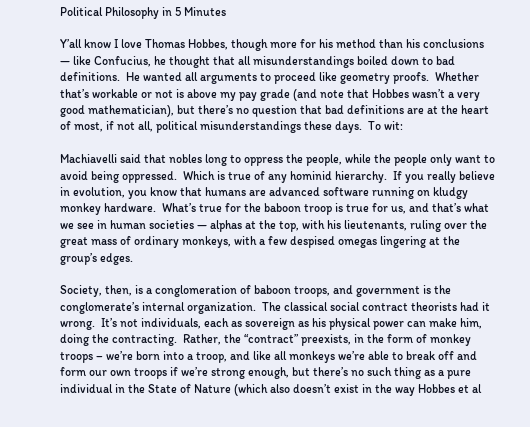Political Philosophy in 5 Minutes

Y’all know I love Thomas Hobbes, though more for his method than his conclusions — like Confucius, he thought that all misunderstandings boiled down to bad definitions.  He wanted all arguments to proceed like geometry proofs.  Whether that’s workable or not is above my pay grade (and note that Hobbes wasn’t a very good mathematician), but there’s no question that bad definitions are at the heart of most, if not all, political misunderstandings these days.  To wit:

Machiavelli said that nobles long to oppress the people, while the people only want to avoid being oppressed.  Which is true of any hominid hierarchy.  If you really believe in evolution, you know that humans are advanced software running on kludgy monkey hardware.  What’s true for the baboon troop is true for us, and that’s what we see in human societies — alphas at the top, with his lieutenants, ruling over the great mass of ordinary monkeys, with a few despised omegas lingering at the group’s edges.

Society, then, is a conglomeration of baboon troops, and government is the conglomerate’s internal organization.  The classical social contract theorists had it wrong.  It’s not individuals, each as sovereign as his physical power can make him, doing the contracting.  Rather, the “contract” preexists, in the form of monkey troops – we’re born into a troop, and like all monkeys we’re able to break off and form our own troops if we’re strong enough, but there’s no such thing as a pure individual in the State of Nature (which also doesn’t exist in the way Hobbes et al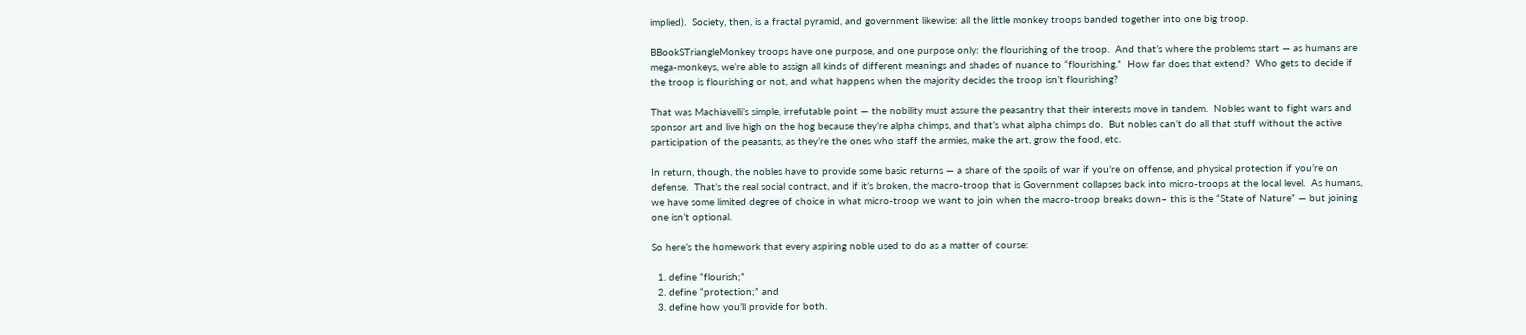implied).  Society, then, is a fractal pyramid, and government likewise: all the little monkey troops banded together into one big troop.

BBookSTriangleMonkey troops have one purpose, and one purpose only: the flourishing of the troop.  And that’s where the problems start — as humans are mega-monkeys, we’re able to assign all kinds of different meanings and shades of nuance to “flourishing.”  How far does that extend?  Who gets to decide if the troop is flourishing or not, and what happens when the majority decides the troop isn’t flourishing?

That was Machiavelli’s simple, irrefutable point — the nobility must assure the peasantry that their interests move in tandem.  Nobles want to fight wars and sponsor art and live high on the hog because they’re alpha chimps, and that’s what alpha chimps do.  But nobles can’t do all that stuff without the active participation of the peasants, as they’re the ones who staff the armies, make the art, grow the food, etc.

In return, though, the nobles have to provide some basic returns — a share of the spoils of war if you’re on offense, and physical protection if you’re on defense.  That’s the real social contract, and if it’s broken, the macro-troop that is Government collapses back into micro-troops at the local level.  As humans, we have some limited degree of choice in what micro-troop we want to join when the macro-troop breaks down– this is the “State of Nature” — but joining one isn’t optional.

So here’s the homework that every aspiring noble used to do as a matter of course:

  1. define “flourish;”
  2. define “protection;” and
  3. define how you’ll provide for both.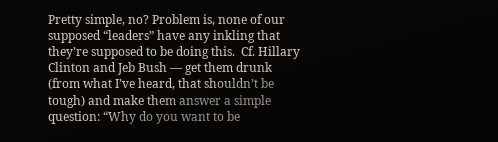Pretty simple, no? Problem is, none of our supposed “leaders” have any inkling that they’re supposed to be doing this.  Cf. Hillary Clinton and Jeb Bush — get them drunk (from what I’ve heard, that shouldn’t be tough) and make them answer a simple question: “Why do you want to be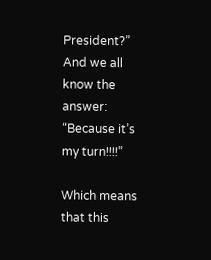President?”  And we all know the answer: “Because it’s my turn!!!!”

Which means that this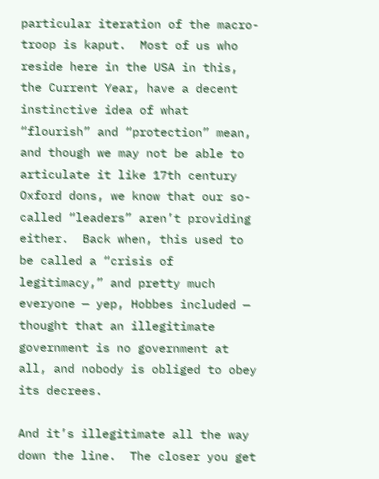particular iteration of the macro-troop is kaput.  Most of us who reside here in the USA in this, the Current Year, have a decent instinctive idea of what “flourish” and “protection” mean, and though we may not be able to articulate it like 17th century Oxford dons, we know that our so-called “leaders” aren’t providing either.  Back when, this used to be called a “crisis of legitimacy,” and pretty much everyone — yep, Hobbes included — thought that an illegitimate government is no government at all, and nobody is obliged to obey its decrees.

And it’s illegitimate all the way down the line.  The closer you get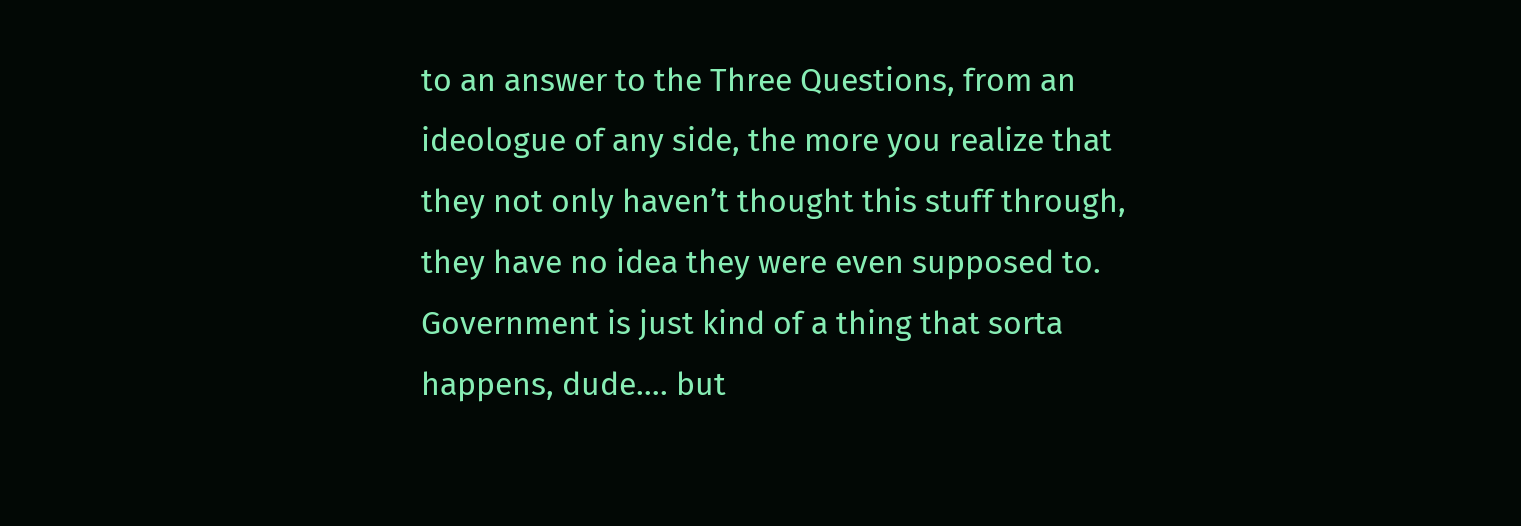to an answer to the Three Questions, from an ideologue of any side, the more you realize that they not only haven’t thought this stuff through, they have no idea they were even supposed to. Government is just kind of a thing that sorta happens, dude…. but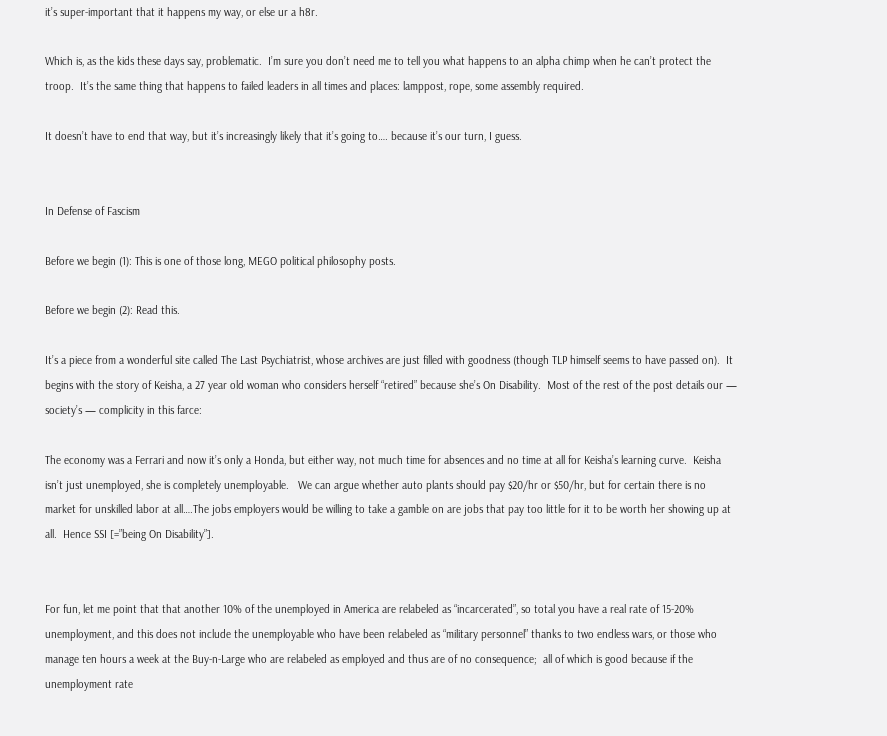it’s super-important that it happens my way, or else ur a h8r.

Which is, as the kids these days say, problematic.  I’m sure you don’t need me to tell you what happens to an alpha chimp when he can’t protect the troop.  It’s the same thing that happens to failed leaders in all times and places: lamppost, rope, some assembly required.

It doesn’t have to end that way, but it’s increasingly likely that it’s going to…. because it’s our turn, I guess.


In Defense of Fascism

Before we begin (1): This is one of those long, MEGO political philosophy posts.

Before we begin (2): Read this.

It’s a piece from a wonderful site called The Last Psychiatrist, whose archives are just filled with goodness (though TLP himself seems to have passed on).  It begins with the story of Keisha, a 27 year old woman who considers herself “retired” because she’s On Disability.  Most of the rest of the post details our — society’s — complicity in this farce:

The economy was a Ferrari and now it’s only a Honda, but either way, not much time for absences and no time at all for Keisha’s learning curve.  Keisha isn’t just unemployed, she is completely unemployable.   We can argue whether auto plants should pay $20/hr or $50/hr, but for certain there is no market for unskilled labor at all….The jobs employers would be willing to take a gamble on are jobs that pay too little for it to be worth her showing up at all.  Hence SSI [=”being On Disability”].


For fun, let me point that that another 10% of the unemployed in America are relabeled as “incarcerated”, so total you have a real rate of 15-20% unemployment, and this does not include the unemployable who have been relabeled as “military personnel” thanks to two endless wars, or those who manage ten hours a week at the Buy-n-Large who are relabeled as employed and thus are of no consequence;  all of which is good because if the unemployment rate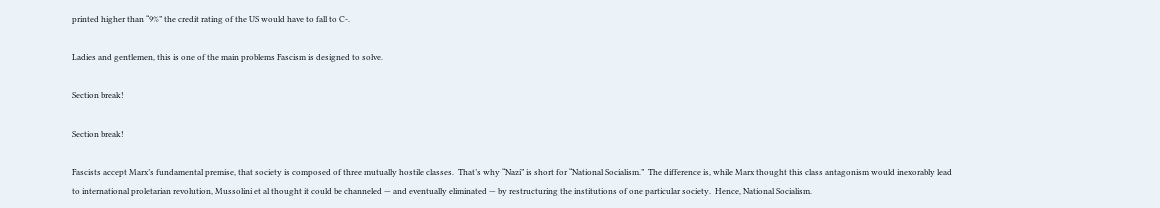printed higher than “9%” the credit rating of the US would have to fall to C-.

Ladies and gentlemen, this is one of the main problems Fascism is designed to solve.

Section break!

Section break!

Fascists accept Marx’s fundamental premise, that society is composed of three mutually hostile classes.  That’s why “Nazi” is short for “National Socialism.”  The difference is, while Marx thought this class antagonism would inexorably lead to international proletarian revolution, Mussolini et al thought it could be channeled — and eventually eliminated — by restructuring the institutions of one particular society.  Hence, National Socialism.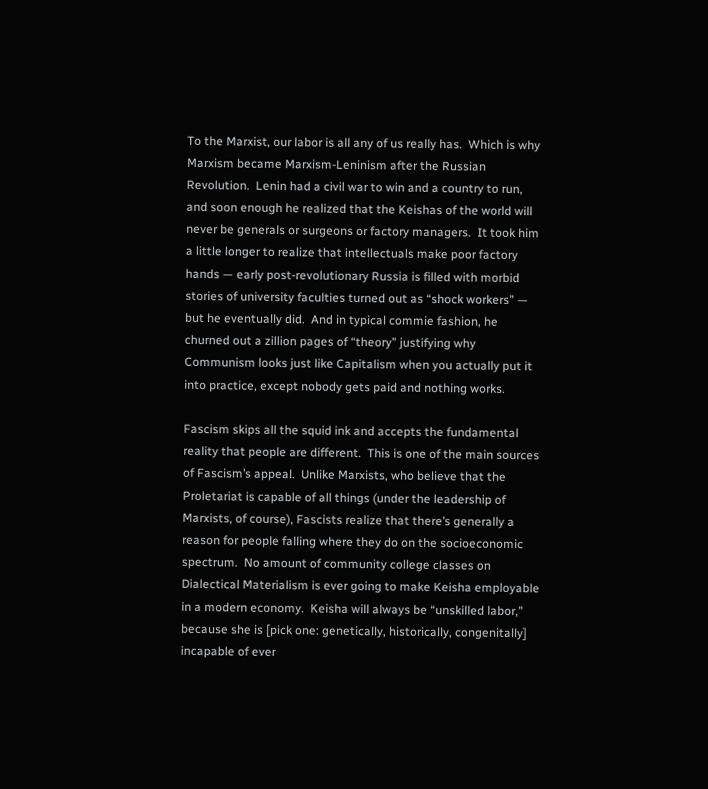To the Marxist, our labor is all any of us really has.  Which is why Marxism became Marxism-Leninism after the Russian Revolution.  Lenin had a civil war to win and a country to run, and soon enough he realized that the Keishas of the world will never be generals or surgeons or factory managers.  It took him a little longer to realize that intellectuals make poor factory hands — early post-revolutionary Russia is filled with morbid stories of university faculties turned out as “shock workers” — but he eventually did.  And in typical commie fashion, he churned out a zillion pages of “theory” justifying why Communism looks just like Capitalism when you actually put it into practice, except nobody gets paid and nothing works.

Fascism skips all the squid ink and accepts the fundamental reality that people are different.  This is one of the main sources of Fascism’s appeal.  Unlike Marxists, who believe that the Proletariat is capable of all things (under the leadership of Marxists, of course), Fascists realize that there’s generally a reason for people falling where they do on the socioeconomic spectrum.  No amount of community college classes on Dialectical Materialism is ever going to make Keisha employable in a modern economy.  Keisha will always be “unskilled labor,” because she is [pick one: genetically, historically, congenitally] incapable of ever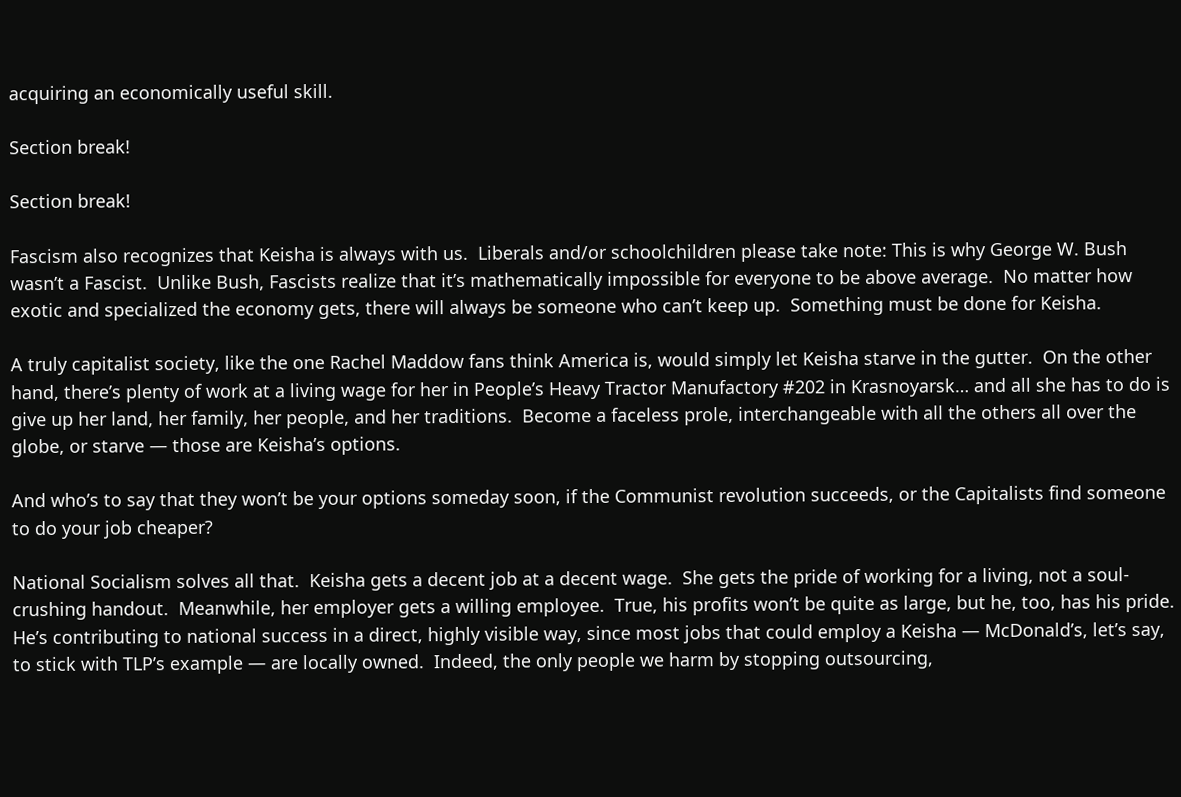acquiring an economically useful skill.

Section break!

Section break!

Fascism also recognizes that Keisha is always with us.  Liberals and/or schoolchildren please take note: This is why George W. Bush wasn’t a Fascist.  Unlike Bush, Fascists realize that it’s mathematically impossible for everyone to be above average.  No matter how exotic and specialized the economy gets, there will always be someone who can’t keep up.  Something must be done for Keisha.

A truly capitalist society, like the one Rachel Maddow fans think America is, would simply let Keisha starve in the gutter.  On the other hand, there’s plenty of work at a living wage for her in People’s Heavy Tractor Manufactory #202 in Krasnoyarsk… and all she has to do is give up her land, her family, her people, and her traditions.  Become a faceless prole, interchangeable with all the others all over the globe, or starve — those are Keisha’s options.

And who’s to say that they won’t be your options someday soon, if the Communist revolution succeeds, or the Capitalists find someone to do your job cheaper?

National Socialism solves all that.  Keisha gets a decent job at a decent wage.  She gets the pride of working for a living, not a soul-crushing handout.  Meanwhile, her employer gets a willing employee.  True, his profits won’t be quite as large, but he, too, has his pride. He’s contributing to national success in a direct, highly visible way, since most jobs that could employ a Keisha — McDonald’s, let’s say, to stick with TLP’s example — are locally owned.  Indeed, the only people we harm by stopping outsourcing,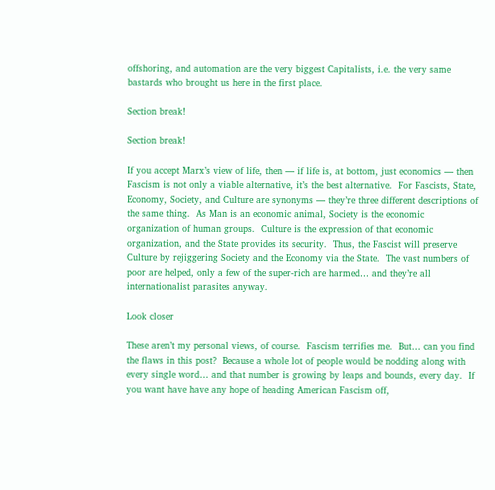offshoring, and automation are the very biggest Capitalists, i.e. the very same bastards who brought us here in the first place.

Section break!

Section break!

If you accept Marx’s view of life, then — if life is, at bottom, just economics — then Fascism is not only a viable alternative, it’s the best alternative.  For Fascists, State, Economy, Society, and Culture are synonyms — they’re three different descriptions of the same thing.  As Man is an economic animal, Society is the economic organization of human groups.  Culture is the expression of that economic organization, and the State provides its security.  Thus, the Fascist will preserve Culture by rejiggering Society and the Economy via the State.  The vast numbers of poor are helped, only a few of the super-rich are harmed… and they’re all internationalist parasites anyway.

Look closer

These aren’t my personal views, of course.  Fascism terrifies me.  But… can you find the flaws in this post?  Because a whole lot of people would be nodding along with every single word… and that number is growing by leaps and bounds, every day.  If you want have have any hope of heading American Fascism off,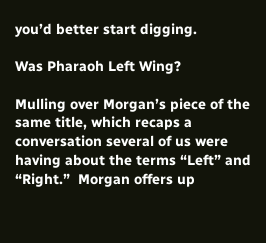you’d better start digging.

Was Pharaoh Left Wing?

Mulling over Morgan’s piece of the same title, which recaps a conversation several of us were having about the terms “Left” and “Right.”  Morgan offers up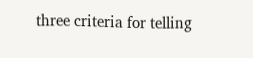three criteria for telling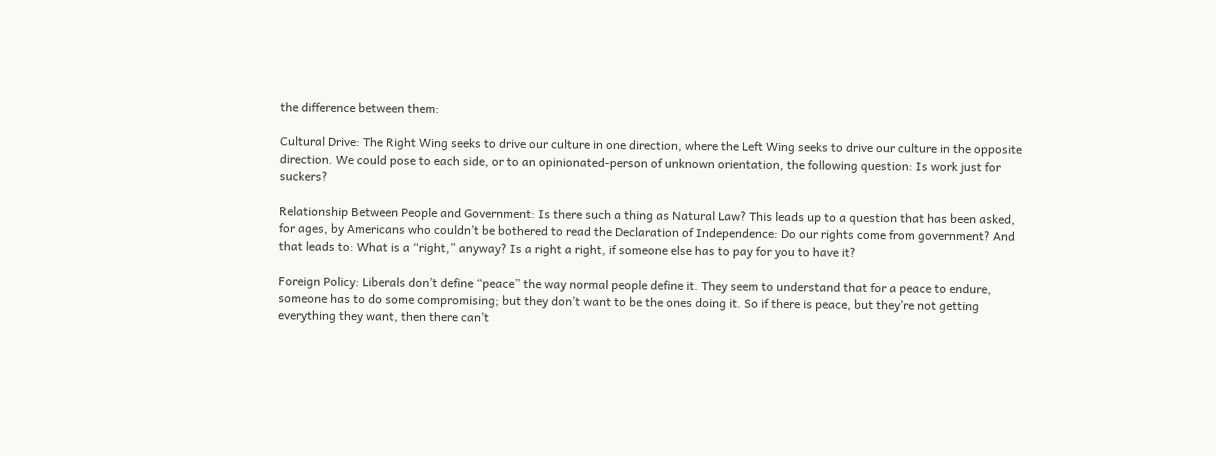the difference between them:

Cultural Drive: The Right Wing seeks to drive our culture in one direction, where the Left Wing seeks to drive our culture in the opposite direction. We could pose to each side, or to an opinionated-person of unknown orientation, the following question: Is work just for suckers?

Relationship Between People and Government: Is there such a thing as Natural Law? This leads up to a question that has been asked, for ages, by Americans who couldn’t be bothered to read the Declaration of Independence: Do our rights come from government? And that leads to: What is a “right,” anyway? Is a right a right, if someone else has to pay for you to have it?

Foreign Policy: Liberals don’t define “peace” the way normal people define it. They seem to understand that for a peace to endure, someone has to do some compromising; but they don’t want to be the ones doing it. So if there is peace, but they’re not getting everything they want, then there can’t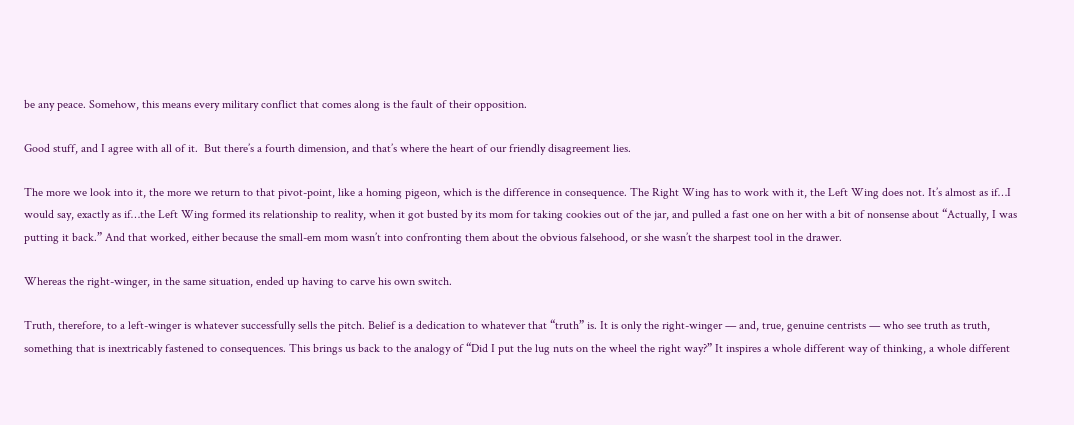be any peace. Somehow, this means every military conflict that comes along is the fault of their opposition.

Good stuff, and I agree with all of it.  But there’s a fourth dimension, and that’s where the heart of our friendly disagreement lies.

The more we look into it, the more we return to that pivot-point, like a homing pigeon, which is the difference in consequence. The Right Wing has to work with it, the Left Wing does not. It’s almost as if…I would say, exactly as if…the Left Wing formed its relationship to reality, when it got busted by its mom for taking cookies out of the jar, and pulled a fast one on her with a bit of nonsense about “Actually, I was putting it back.” And that worked, either because the small-em mom wasn’t into confronting them about the obvious falsehood, or she wasn’t the sharpest tool in the drawer.

Whereas the right-winger, in the same situation, ended up having to carve his own switch.

Truth, therefore, to a left-winger is whatever successfully sells the pitch. Belief is a dedication to whatever that “truth” is. It is only the right-winger — and, true, genuine centrists — who see truth as truth, something that is inextricably fastened to consequences. This brings us back to the analogy of “Did I put the lug nuts on the wheel the right way?” It inspires a whole different way of thinking, a whole different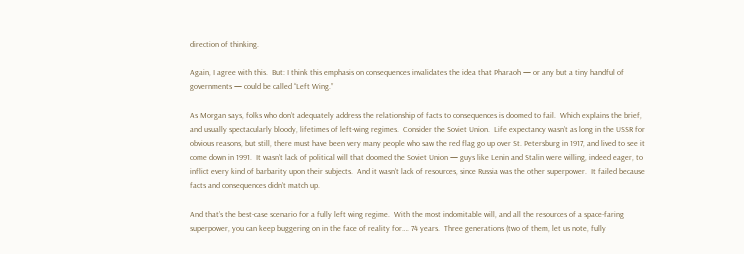direction of thinking.

Again, I agree with this.  But: I think this emphasis on consequences invalidates the idea that Pharaoh — or any but a tiny handful of governments — could be called “Left Wing.”

As Morgan says, folks who don’t adequately address the relationship of facts to consequences is doomed to fail.  Which explains the brief, and usually spectacularly bloody, lifetimes of left-wing regimes.  Consider the Soviet Union.  Life expectancy wasn’t as long in the USSR for obvious reasons, but still, there must have been very many people who saw the red flag go up over St. Petersburg in 1917, and lived to see it come down in 1991.  It wasn’t lack of political will that doomed the Soviet Union — guys like Lenin and Stalin were willing, indeed eager, to inflict every kind of barbarity upon their subjects.  And it wasn’t lack of resources, since Russia was the other superpower.  It failed because facts and consequences didn’t match up.

And that’s the best-case scenario for a fully left wing regime.  With the most indomitable will, and all the resources of a space-faring superpower, you can keep buggering on in the face of reality for…. 74 years.  Three generations (two of them, let us note, fully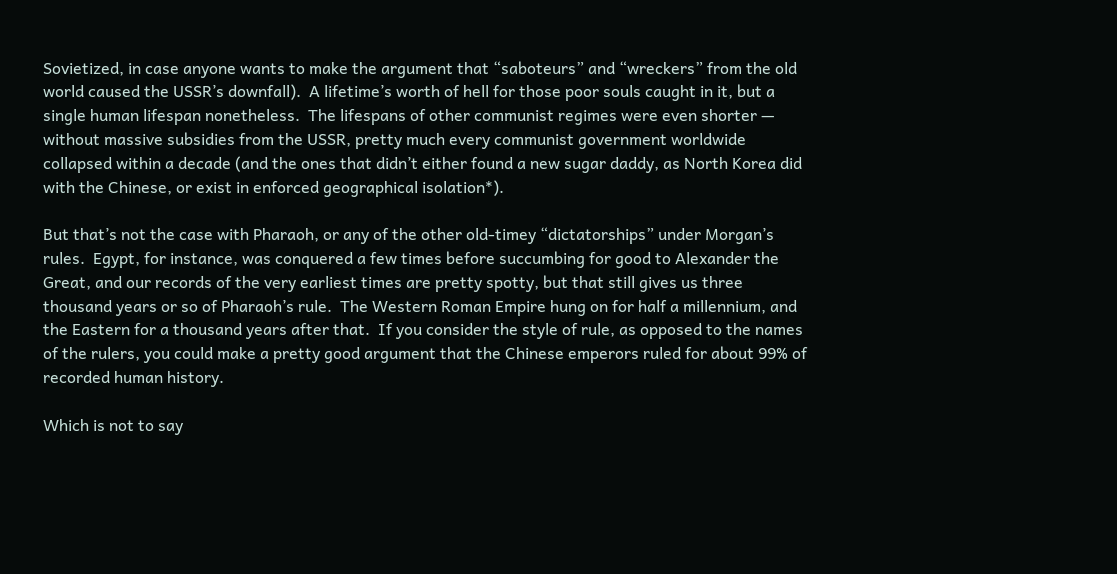Sovietized, in case anyone wants to make the argument that “saboteurs” and “wreckers” from the old world caused the USSR’s downfall).  A lifetime’s worth of hell for those poor souls caught in it, but a single human lifespan nonetheless.  The lifespans of other communist regimes were even shorter — without massive subsidies from the USSR, pretty much every communist government worldwide collapsed within a decade (and the ones that didn’t either found a new sugar daddy, as North Korea did with the Chinese, or exist in enforced geographical isolation*).

But that’s not the case with Pharaoh, or any of the other old-timey “dictatorships” under Morgan’s rules.  Egypt, for instance, was conquered a few times before succumbing for good to Alexander the Great, and our records of the very earliest times are pretty spotty, but that still gives us three thousand years or so of Pharaoh’s rule.  The Western Roman Empire hung on for half a millennium, and the Eastern for a thousand years after that.  If you consider the style of rule, as opposed to the names of the rulers, you could make a pretty good argument that the Chinese emperors ruled for about 99% of recorded human history.

Which is not to say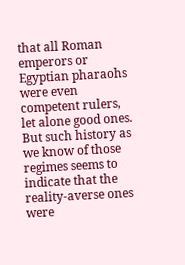that all Roman emperors or Egyptian pharaohs were even competent rulers, let alone good ones.  But such history as we know of those regimes seems to indicate that the reality-averse ones were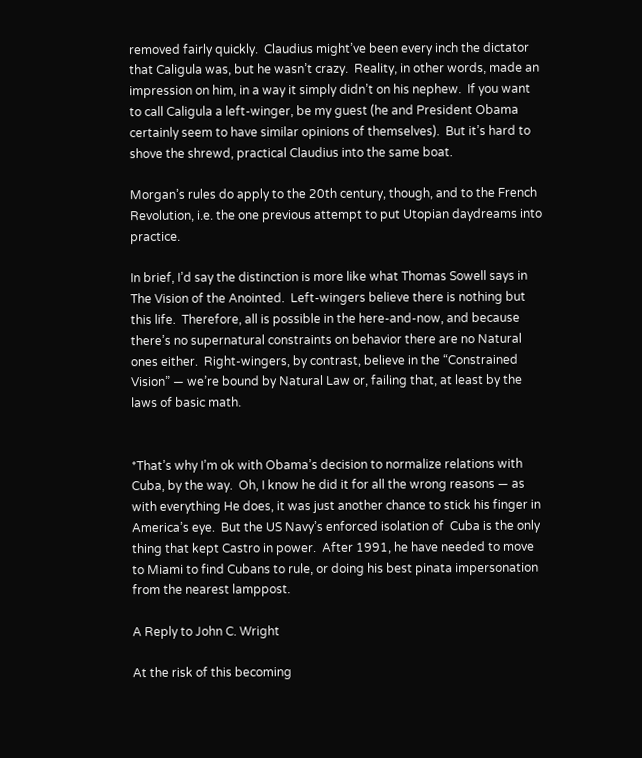removed fairly quickly.  Claudius might’ve been every inch the dictator that Caligula was, but he wasn’t crazy.  Reality, in other words, made an impression on him, in a way it simply didn’t on his nephew.  If you want to call Caligula a left-winger, be my guest (he and President Obama certainly seem to have similar opinions of themselves).  But it’s hard to shove the shrewd, practical Claudius into the same boat.

Morgan’s rules do apply to the 20th century, though, and to the French Revolution, i.e. the one previous attempt to put Utopian daydreams into practice.

In brief, I’d say the distinction is more like what Thomas Sowell says in The Vision of the Anointed.  Left-wingers believe there is nothing but this life.  Therefore, all is possible in the here-and-now, and because there’s no supernatural constraints on behavior there are no Natural ones either.  Right-wingers, by contrast, believe in the “Constrained Vision” — we’re bound by Natural Law or, failing that, at least by the laws of basic math.


*That’s why I’m ok with Obama’s decision to normalize relations with Cuba, by the way.  Oh, I know he did it for all the wrong reasons — as with everything He does, it was just another chance to stick his finger in America’s eye.  But the US Navy’s enforced isolation of  Cuba is the only thing that kept Castro in power.  After 1991, he have needed to move to Miami to find Cubans to rule, or doing his best pinata impersonation from the nearest lamppost.

A Reply to John C. Wright

At the risk of this becoming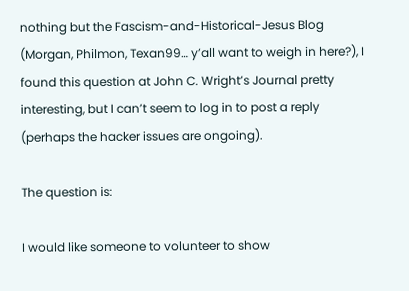nothing but the Fascism-and-Historical-Jesus Blog (Morgan, Philmon, Texan99… y’all want to weigh in here?), I found this question at John C. Wright’s Journal pretty interesting, but I can’t seem to log in to post a reply (perhaps the hacker issues are ongoing).

The question is:

I would like someone to volunteer to show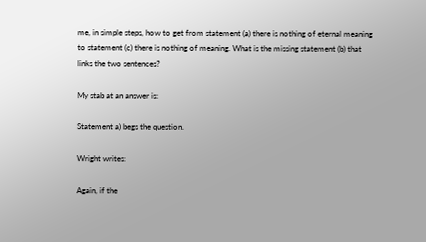me, in simple steps, how to get from statement (a) there is nothing of eternal meaning to statement (c) there is nothing of meaning. What is the missing statement (b) that links the two sentences?

My stab at an answer is:

Statement a) begs the question.

Wright writes:

Again, if the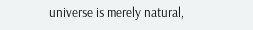universe is merely natural,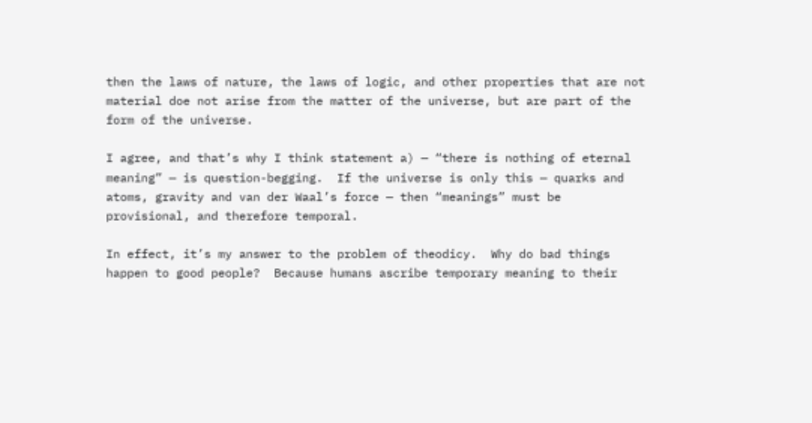then the laws of nature, the laws of logic, and other properties that are not material doe not arise from the matter of the universe, but are part of the form of the universe.

I agree, and that’s why I think statement a) — “there is nothing of eternal meaning” — is question-begging.  If the universe is only this — quarks and atoms, gravity and van der Waal’s force — then “meanings” must be provisional, and therefore temporal.

In effect, it’s my answer to the problem of theodicy.  Why do bad things happen to good people?  Because humans ascribe temporary meaning to their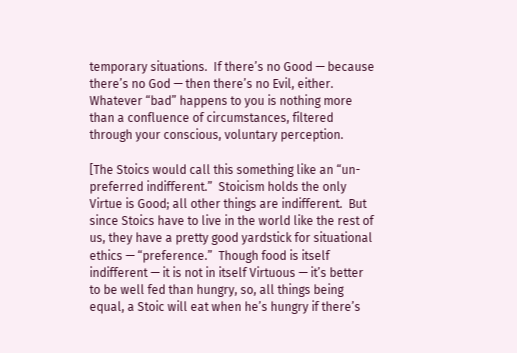temporary situations.  If there’s no Good — because there’s no God — then there’s no Evil, either.  Whatever “bad” happens to you is nothing more than a confluence of circumstances, filtered through your conscious, voluntary perception.

[The Stoics would call this something like an “un-preferred indifferent.”  Stoicism holds the only Virtue is Good; all other things are indifferent.  But since Stoics have to live in the world like the rest of us, they have a pretty good yardstick for situational ethics — “preference.”  Though food is itself indifferent — it is not in itself Virtuous — it’s better to be well fed than hungry, so, all things being equal, a Stoic will eat when he’s hungry if there’s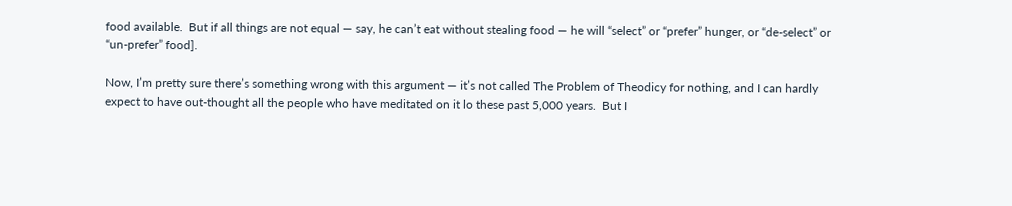food available.  But if all things are not equal — say, he can’t eat without stealing food — he will “select” or “prefer” hunger, or “de-select” or “un-prefer” food].

Now, I’m pretty sure there’s something wrong with this argument — it’s not called The Problem of Theodicy for nothing, and I can hardly expect to have out-thought all the people who have meditated on it lo these past 5,000 years.  But I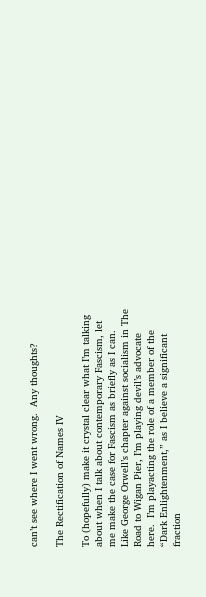can’t see where I went wrong.  Any thoughts?

The Rectification of Names IV

To (hopefully) make it crystal clear what I’m talking about when I talk about contemporary Fascism, let me make the case for Fascism as briefly as I can.  Like George Orwell’s chapter against socialism in The Road to Wigan Pier, I’m playing devil’s advocate here.  I’m playacting the role of a member of the “Dark Enlightenment,” as I believe a significant fraction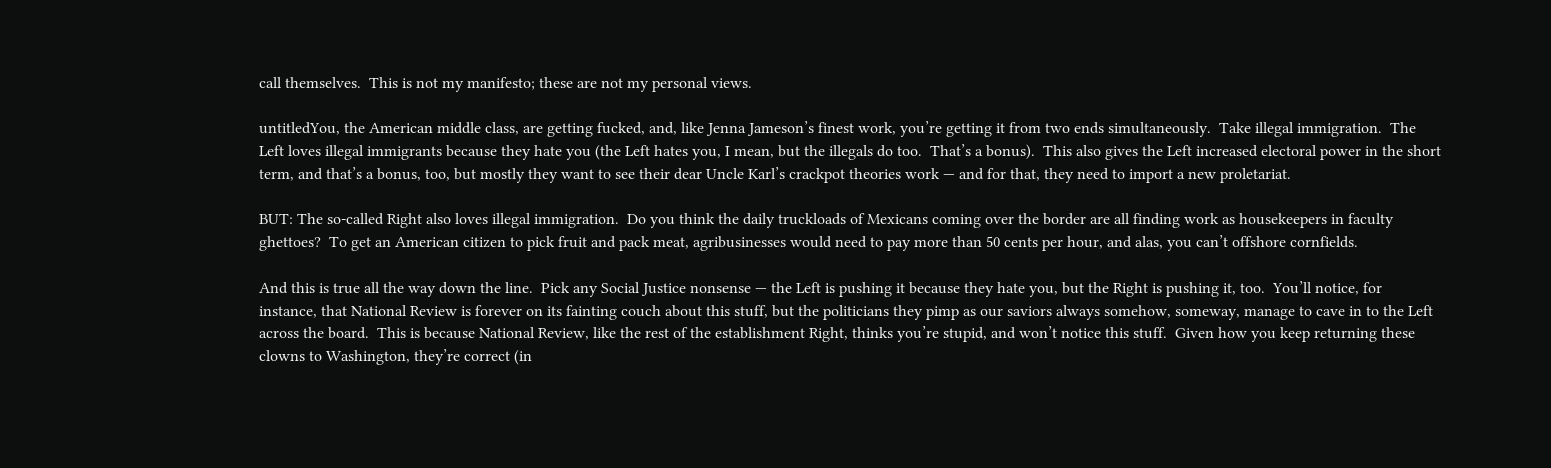call themselves.  This is not my manifesto; these are not my personal views.

untitledYou, the American middle class, are getting fucked, and, like Jenna Jameson’s finest work, you’re getting it from two ends simultaneously.  Take illegal immigration.  The Left loves illegal immigrants because they hate you (the Left hates you, I mean, but the illegals do too.  That’s a bonus).  This also gives the Left increased electoral power in the short term, and that’s a bonus, too, but mostly they want to see their dear Uncle Karl’s crackpot theories work — and for that, they need to import a new proletariat.

BUT: The so-called Right also loves illegal immigration.  Do you think the daily truckloads of Mexicans coming over the border are all finding work as housekeepers in faculty ghettoes?  To get an American citizen to pick fruit and pack meat, agribusinesses would need to pay more than 50 cents per hour, and alas, you can’t offshore cornfields.

And this is true all the way down the line.  Pick any Social Justice nonsense — the Left is pushing it because they hate you, but the Right is pushing it, too.  You’ll notice, for instance, that National Review is forever on its fainting couch about this stuff, but the politicians they pimp as our saviors always somehow, someway, manage to cave in to the Left across the board.  This is because National Review, like the rest of the establishment Right, thinks you’re stupid, and won’t notice this stuff.  Given how you keep returning these clowns to Washington, they’re correct (in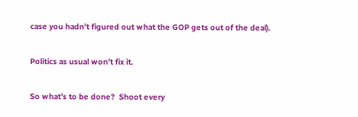case you hadn’t figured out what the GOP gets out of the deal).

Politics as usual won’t fix it.

So what’s to be done?  Shoot every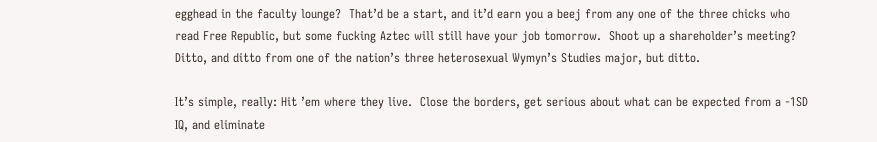egghead in the faculty lounge?  That’d be a start, and it’d earn you a beej from any one of the three chicks who read Free Republic, but some fucking Aztec will still have your job tomorrow.  Shoot up a shareholder’s meeting?  Ditto, and ditto from one of the nation’s three heterosexual Wymyn’s Studies major, but ditto.

It’s simple, really: Hit ’em where they live.  Close the borders, get serious about what can be expected from a -1SD IQ, and eliminate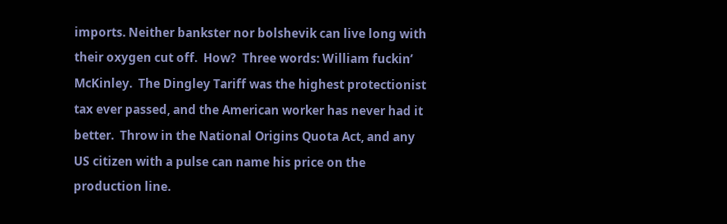imports. Neither bankster nor bolshevik can live long with their oxygen cut off.  How?  Three words: William fuckin’ McKinley.  The Dingley Tariff was the highest protectionist tax ever passed, and the American worker has never had it better.  Throw in the National Origins Quota Act, and any US citizen with a pulse can name his price on the production line.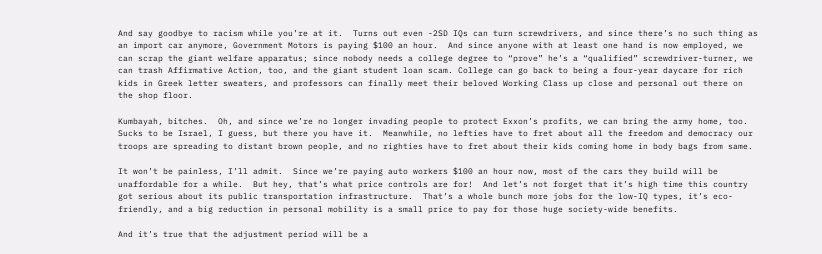And say goodbye to racism while you’re at it.  Turns out even -2SD IQs can turn screwdrivers, and since there’s no such thing as an import car anymore, Government Motors is paying $100 an hour.  And since anyone with at least one hand is now employed, we can scrap the giant welfare apparatus; since nobody needs a college degree to “prove” he’s a “qualified” screwdriver-turner, we can trash Affirmative Action, too, and the giant student loan scam. College can go back to being a four-year daycare for rich kids in Greek letter sweaters, and professors can finally meet their beloved Working Class up close and personal out there on the shop floor.

Kumbayah, bitches.  Oh, and since we’re no longer invading people to protect Exxon’s profits, we can bring the army home, too.  Sucks to be Israel, I guess, but there you have it.  Meanwhile, no lefties have to fret about all the freedom and democracy our troops are spreading to distant brown people, and no righties have to fret about their kids coming home in body bags from same.

It won’t be painless, I’ll admit.  Since we’re paying auto workers $100 an hour now, most of the cars they build will be unaffordable for a while.  But hey, that’s what price controls are for!  And let’s not forget that it’s high time this country got serious about its public transportation infrastructure.  That’s a whole bunch more jobs for the low-IQ types, it’s eco-friendly, and a big reduction in personal mobility is a small price to pay for those huge society-wide benefits.

And it’s true that the adjustment period will be a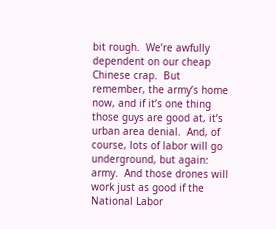bit rough.  We’re awfully dependent on our cheap Chinese crap.  But remember, the army’s home now, and if it’s one thing those guys are good at, it’s urban area denial.  And, of course, lots of labor will go underground, but again: army.  And those drones will work just as good if the National Labor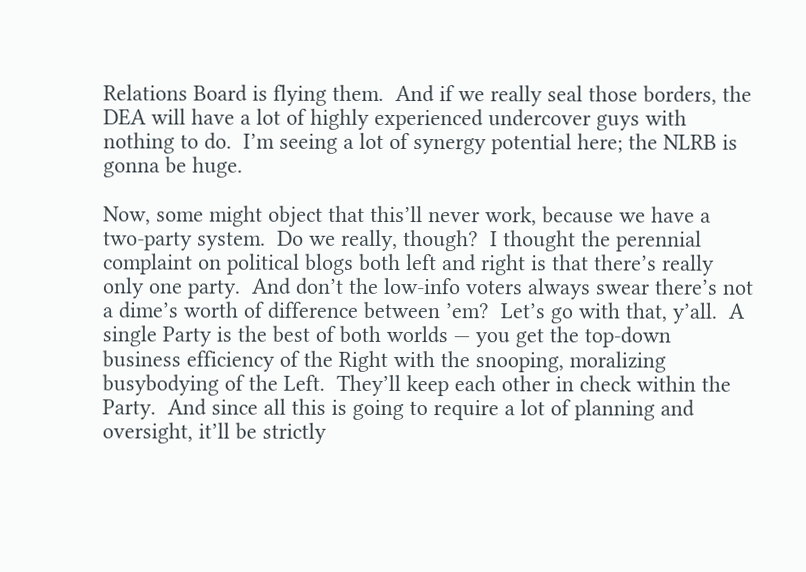Relations Board is flying them.  And if we really seal those borders, the DEA will have a lot of highly experienced undercover guys with nothing to do.  I’m seeing a lot of synergy potential here; the NLRB is gonna be huge.

Now, some might object that this’ll never work, because we have a two-party system.  Do we really, though?  I thought the perennial complaint on political blogs both left and right is that there’s really only one party.  And don’t the low-info voters always swear there’s not a dime’s worth of difference between ’em?  Let’s go with that, y’all.  A single Party is the best of both worlds — you get the top-down business efficiency of the Right with the snooping, moralizing busybodying of the Left.  They’ll keep each other in check within the Party.  And since all this is going to require a lot of planning and oversight, it’ll be strictly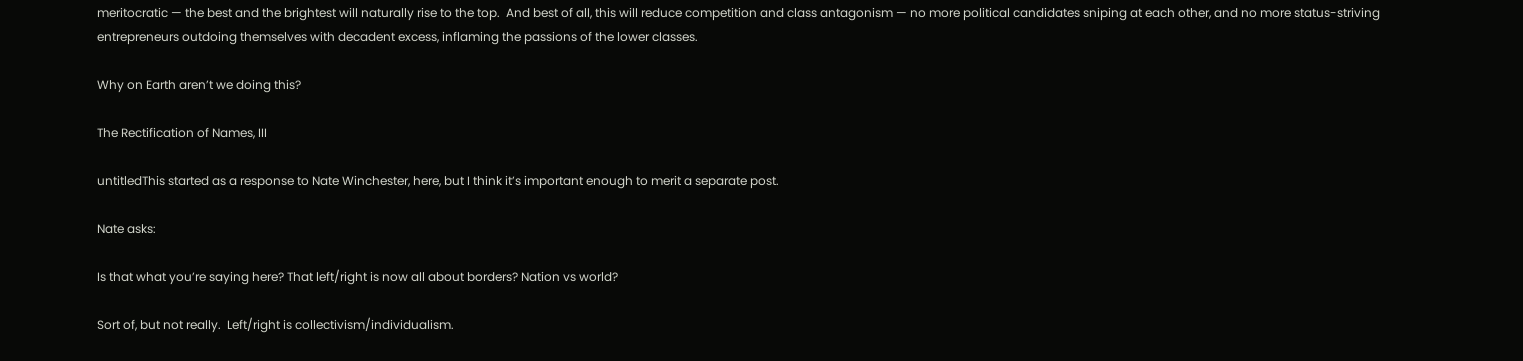meritocratic — the best and the brightest will naturally rise to the top.  And best of all, this will reduce competition and class antagonism — no more political candidates sniping at each other, and no more status-striving entrepreneurs outdoing themselves with decadent excess, inflaming the passions of the lower classes.

Why on Earth aren’t we doing this?

The Rectification of Names, III

untitledThis started as a response to Nate Winchester, here, but I think it’s important enough to merit a separate post.

Nate asks:

Is that what you’re saying here? That left/right is now all about borders? Nation vs world?

Sort of, but not really.  Left/right is collectivism/individualism.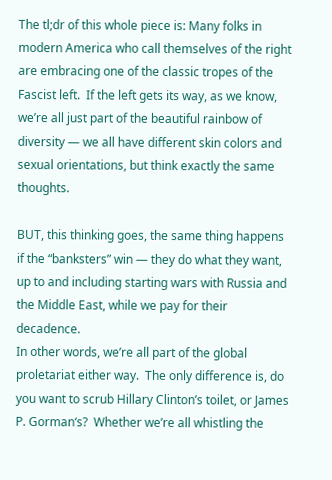The tl;dr of this whole piece is: Many folks in modern America who call themselves of the right are embracing one of the classic tropes of the Fascist left.  If the left gets its way, as we know, we’re all just part of the beautiful rainbow of diversity — we all have different skin colors and sexual orientations, but think exactly the same thoughts.

BUT, this thinking goes, the same thing happens if the “banksters” win — they do what they want, up to and including starting wars with Russia and the Middle East, while we pay for their decadence.
In other words, we’re all part of the global proletariat either way.  The only difference is, do you want to scrub Hillary Clinton’s toilet, or James P. Gorman‘s?  Whether we’re all whistling the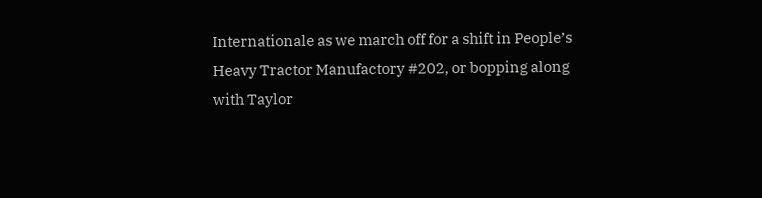Internationale as we march off for a shift in People’s Heavy Tractor Manufactory #202, or bopping along with Taylor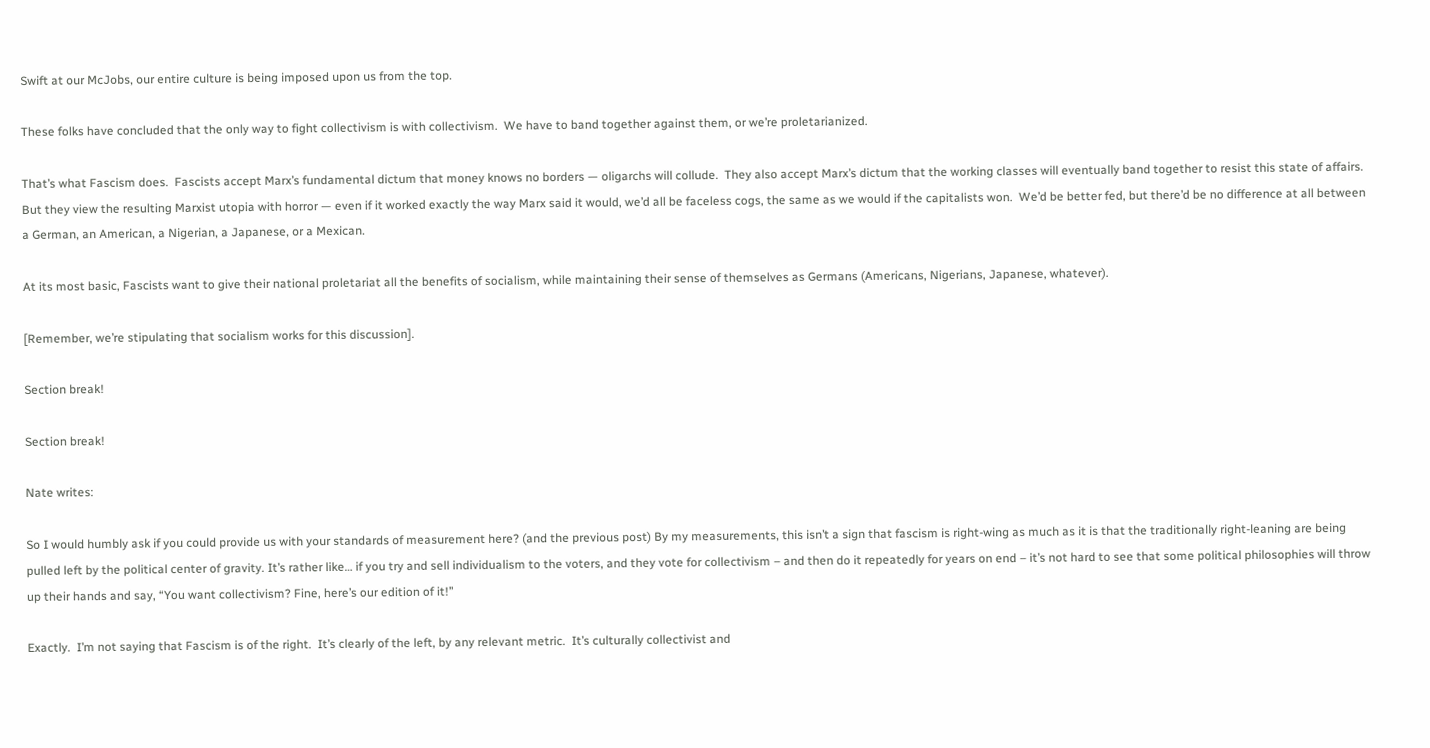Swift at our McJobs, our entire culture is being imposed upon us from the top.

These folks have concluded that the only way to fight collectivism is with collectivism.  We have to band together against them, or we’re proletarianized.

That’s what Fascism does.  Fascists accept Marx’s fundamental dictum that money knows no borders — oligarchs will collude.  They also accept Marx’s dictum that the working classes will eventually band together to resist this state of affairs.  But they view the resulting Marxist utopia with horror — even if it worked exactly the way Marx said it would, we’d all be faceless cogs, the same as we would if the capitalists won.  We’d be better fed, but there’d be no difference at all between a German, an American, a Nigerian, a Japanese, or a Mexican.

At its most basic, Fascists want to give their national proletariat all the benefits of socialism, while maintaining their sense of themselves as Germans (Americans, Nigerians, Japanese, whatever).

[Remember, we’re stipulating that socialism works for this discussion].

Section break!

Section break!

Nate writes:

So I would humbly ask if you could provide us with your standards of measurement here? (and the previous post) By my measurements, this isn’t a sign that fascism is right-wing as much as it is that the traditionally right-leaning are being pulled left by the political center of gravity. It’s rather like… if you try and sell individualism to the voters, and they vote for collectivism – and then do it repeatedly for years on end – it’s not hard to see that some political philosophies will throw up their hands and say, “You want collectivism? Fine, here’s our edition of it!”

Exactly.  I’m not saying that Fascism is of the right.  It’s clearly of the left, by any relevant metric.  It’s culturally collectivist and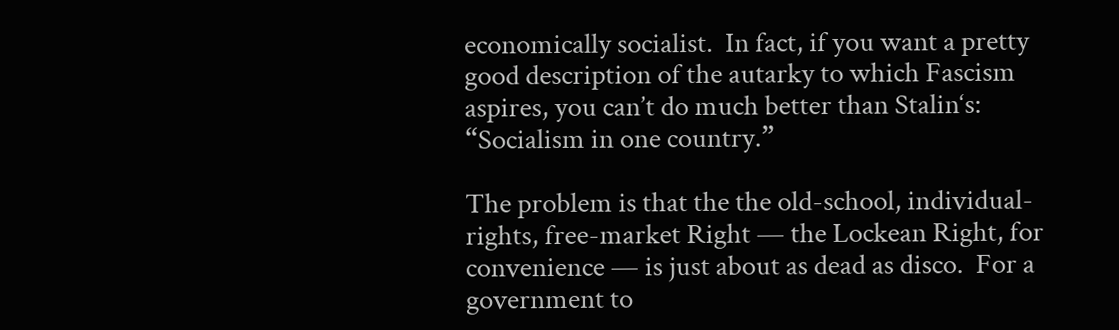economically socialist.  In fact, if you want a pretty good description of the autarky to which Fascism aspires, you can’t do much better than Stalin‘s:  “Socialism in one country.”

The problem is that the the old-school, individual-rights, free-market Right — the Lockean Right, for convenience — is just about as dead as disco.  For a government to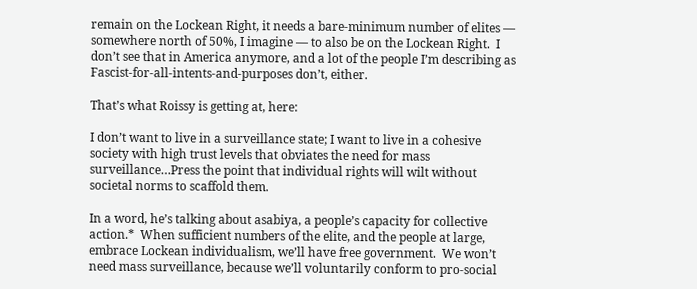remain on the Lockean Right, it needs a bare-minimum number of elites — somewhere north of 50%, I imagine — to also be on the Lockean Right.  I don’t see that in America anymore, and a lot of the people I’m describing as Fascist-for-all-intents-and-purposes don’t, either.

That’s what Roissy is getting at, here:

I don’t want to live in a surveillance state; I want to live in a cohesive society with high trust levels that obviates the need for mass surveillance…Press the point that individual rights will wilt without societal norms to scaffold them.

In a word, he’s talking about asabiya, a people’s capacity for collective action.*  When sufficient numbers of the elite, and the people at large, embrace Lockean individualism, we’ll have free government.  We won’t need mass surveillance, because we’ll voluntarily conform to pro-social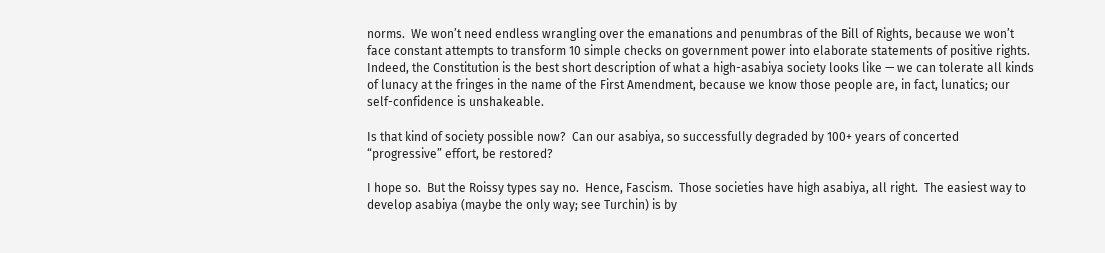norms.  We won’t need endless wrangling over the emanations and penumbras of the Bill of Rights, because we won’t face constant attempts to transform 10 simple checks on government power into elaborate statements of positive rights.  Indeed, the Constitution is the best short description of what a high-asabiya society looks like — we can tolerate all kinds of lunacy at the fringes in the name of the First Amendment, because we know those people are, in fact, lunatics; our self-confidence is unshakeable.

Is that kind of society possible now?  Can our asabiya, so successfully degraded by 100+ years of concerted “progressive” effort, be restored?

I hope so.  But the Roissy types say no.  Hence, Fascism.  Those societies have high asabiya, all right.  The easiest way to develop asabiya (maybe the only way; see Turchin) is by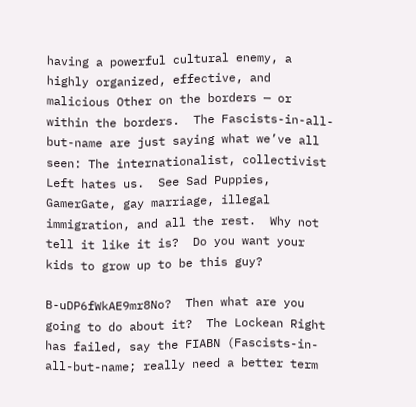having a powerful cultural enemy, a highly organized, effective, and malicious Other on the borders — or within the borders.  The Fascists-in-all-but-name are just saying what we’ve all seen: The internationalist, collectivist Left hates us.  See Sad Puppies, GamerGate, gay marriage, illegal immigration, and all the rest.  Why not tell it like it is?  Do you want your kids to grow up to be this guy?

B-uDP6fWkAE9mr8No?  Then what are you going to do about it?  The Lockean Right has failed, say the FIABN (Fascists-in-all-but-name; really need a better term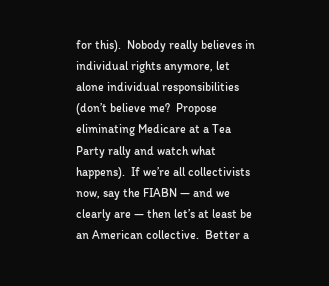for this).  Nobody really believes in individual rights anymore, let alone individual responsibilities (don’t believe me?  Propose eliminating Medicare at a Tea Party rally and watch what happens).  If we’re all collectivists now, say the FIABN — and we clearly are — then let’s at least be an American collective.  Better a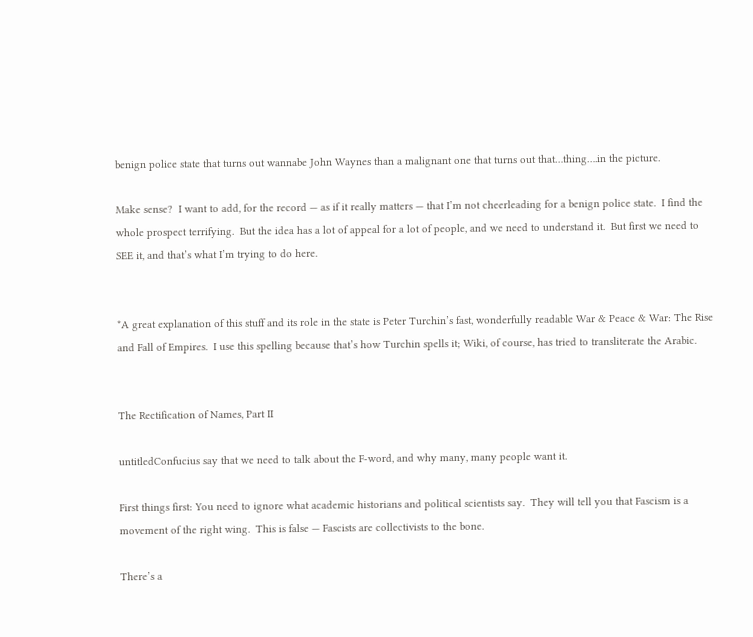benign police state that turns out wannabe John Waynes than a malignant one that turns out that…thing….in the picture.

Make sense?  I want to add, for the record — as if it really matters — that I’m not cheerleading for a benign police state.  I find the whole prospect terrifying.  But the idea has a lot of appeal for a lot of people, and we need to understand it.  But first we need to SEE it, and that’s what I’m trying to do here.


*A great explanation of this stuff and its role in the state is Peter Turchin’s fast, wonderfully readable War & Peace & War: The Rise and Fall of Empires.  I use this spelling because that’s how Turchin spells it; Wiki, of course, has tried to transliterate the Arabic.


The Rectification of Names, Part II

untitledConfucius say that we need to talk about the F-word, and why many, many people want it.

First things first: You need to ignore what academic historians and political scientists say.  They will tell you that Fascism is a movement of the right wing.  This is false — Fascists are collectivists to the bone.

There’s a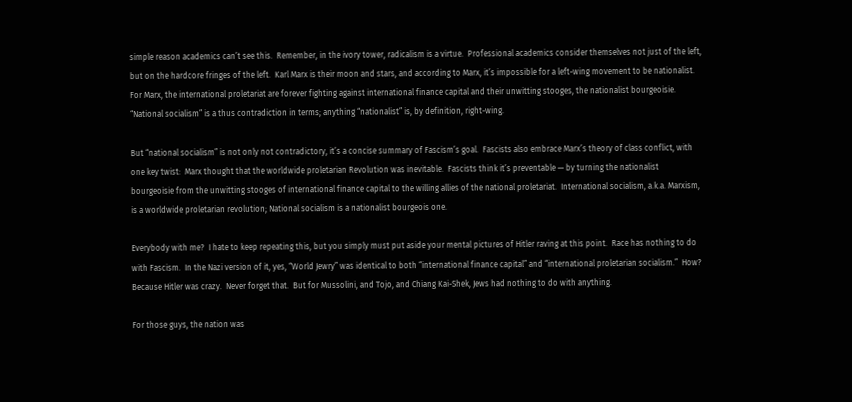simple reason academics can’t see this.  Remember, in the ivory tower, radicalism is a virtue.  Professional academics consider themselves not just of the left, but on the hardcore fringes of the left.  Karl Marx is their moon and stars, and according to Marx, it’s impossible for a left-wing movement to be nationalist.  For Marx, the international proletariat are forever fighting against international finance capital and their unwitting stooges, the nationalist bourgeoisie.  “National socialism” is a thus contradiction in terms; anything “nationalist” is, by definition, right-wing.

But “national socialism” is not only not contradictory, it’s a concise summary of Fascism’s goal.  Fascists also embrace Marx’s theory of class conflict, with one key twist:  Marx thought that the worldwide proletarian Revolution was inevitable.  Fascists think it’s preventable — by turning the nationalist bourgeoisie from the unwitting stooges of international finance capital to the willing allies of the national proletariat.  International socialism, a.k.a. Marxism, is a worldwide proletarian revolution; National socialism is a nationalist bourgeois one.

Everybody with me?  I hate to keep repeating this, but you simply must put aside your mental pictures of Hitler raving at this point.  Race has nothing to do with Fascism.  In the Nazi version of it, yes, “World Jewry” was identical to both “international finance capital” and “international proletarian socialism.”  How?  Because Hitler was crazy.  Never forget that.  But for Mussolini, and Tojo, and Chiang Kai-Shek, Jews had nothing to do with anything.

For those guys, the nation was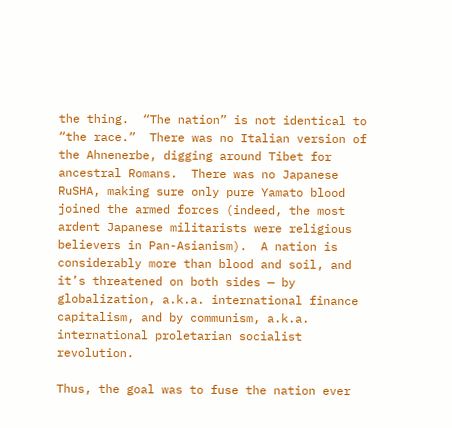the thing.  “The nation” is not identical to “the race.”  There was no Italian version of the Ahnenerbe, digging around Tibet for ancestral Romans.  There was no Japanese RuSHA, making sure only pure Yamato blood joined the armed forces (indeed, the most ardent Japanese militarists were religious believers in Pan-Asianism).  A nation is considerably more than blood and soil, and it’s threatened on both sides — by globalization, a.k.a. international finance capitalism, and by communism, a.k.a. international proletarian socialist revolution.

Thus, the goal was to fuse the nation ever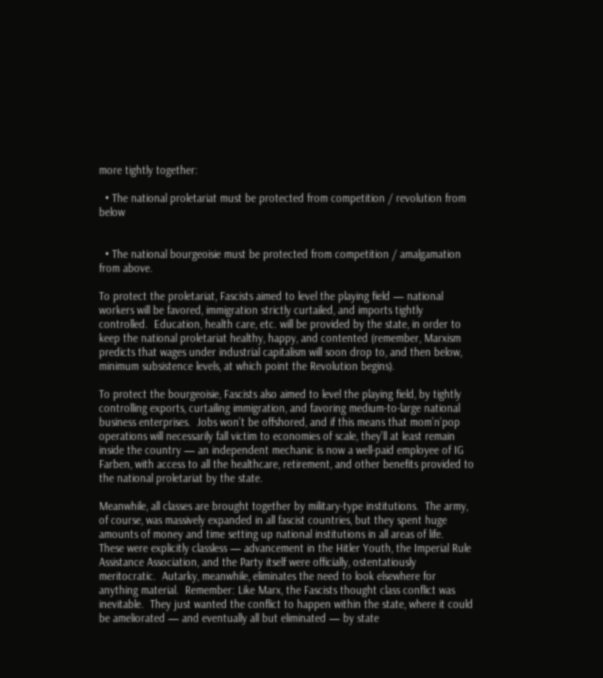more tightly together:

  • The national proletariat must be protected from competition / revolution from below


  • The national bourgeoisie must be protected from competition / amalgamation from above.

To protect the proletariat, Fascists aimed to level the playing field — national workers will be favored, immigration strictly curtailed, and imports tightly controlled.  Education, health care, etc. will be provided by the state, in order to keep the national proletariat healthy, happy, and contented (remember, Marxism predicts that wages under industrial capitalism will soon drop to, and then below, minimum subsistence levels, at which point the Revolution begins).

To protect the bourgeoisie, Fascists also aimed to level the playing field, by tightly controlling exports, curtailing immigration, and favoring medium-to-large national business enterprises.  Jobs won’t be offshored, and if this means that mom’n’pop operations will necessarily fall victim to economies of scale, they’ll at least remain inside the country — an independent mechanic is now a well-paid employee of IG Farben, with access to all the healthcare, retirement, and other benefits provided to the national proletariat by the state.

Meanwhile, all classes are brought together by military-type institutions.  The army, of course, was massively expanded in all fascist countries, but they spent huge amounts of money and time setting up national institutions in all areas of life.  These were explicitly classless — advancement in the Hitler Youth, the Imperial Rule Assistance Association, and the Party itself were officially, ostentatiously meritocratic.  Autarky, meanwhile, eliminates the need to look elsewhere for anything material.  Remember: Like Marx, the Fascists thought class conflict was inevitable.  They just wanted the conflict to happen within the state, where it could be ameliorated — and eventually all but eliminated — by state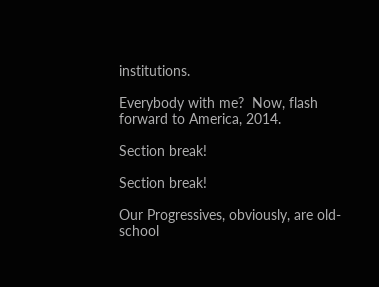institutions.

Everybody with me?  Now, flash forward to America, 2014.

Section break!

Section break!

Our Progressives, obviously, are old-school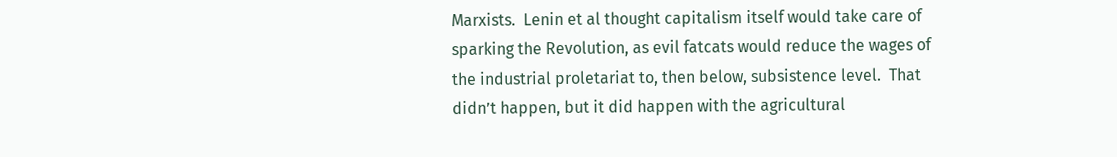Marxists.  Lenin et al thought capitalism itself would take care of sparking the Revolution, as evil fatcats would reduce the wages of the industrial proletariat to, then below, subsistence level.  That didn’t happen, but it did happen with the agricultural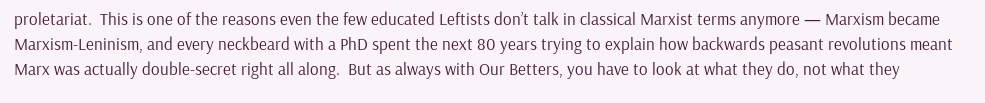proletariat.  This is one of the reasons even the few educated Leftists don’t talk in classical Marxist terms anymore — Marxism became Marxism-Leninism, and every neckbeard with a PhD spent the next 80 years trying to explain how backwards peasant revolutions meant Marx was actually double-secret right all along.  But as always with Our Betters, you have to look at what they do, not what they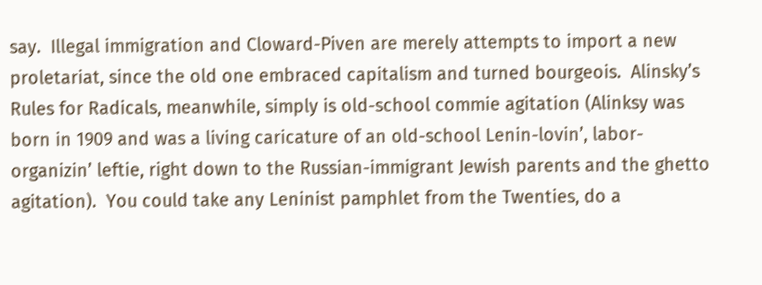say.  Illegal immigration and Cloward-Piven are merely attempts to import a new proletariat, since the old one embraced capitalism and turned bourgeois.  Alinsky’s Rules for Radicals, meanwhile, simply is old-school commie agitation (Alinksy was born in 1909 and was a living caricature of an old-school Lenin-lovin’, labor-organizin’ leftie, right down to the Russian-immigrant Jewish parents and the ghetto agitation).  You could take any Leninist pamphlet from the Twenties, do a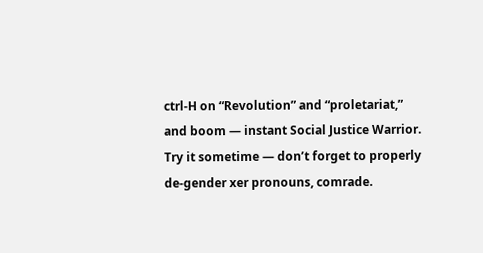ctrl-H on “Revolution” and “proletariat,” and boom — instant Social Justice Warrior.  Try it sometime — don’t forget to properly de-gender xer pronouns, comrade.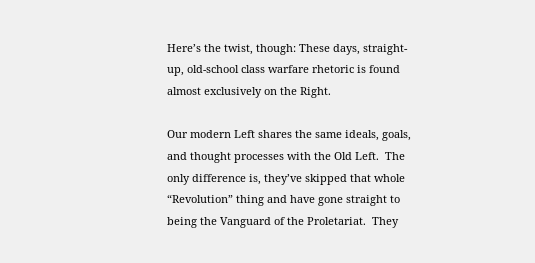Here’s the twist, though: These days, straight-up, old-school class warfare rhetoric is found almost exclusively on the Right.

Our modern Left shares the same ideals, goals, and thought processes with the Old Left.  The only difference is, they’ve skipped that whole “Revolution” thing and have gone straight to being the Vanguard of the Proletariat.  They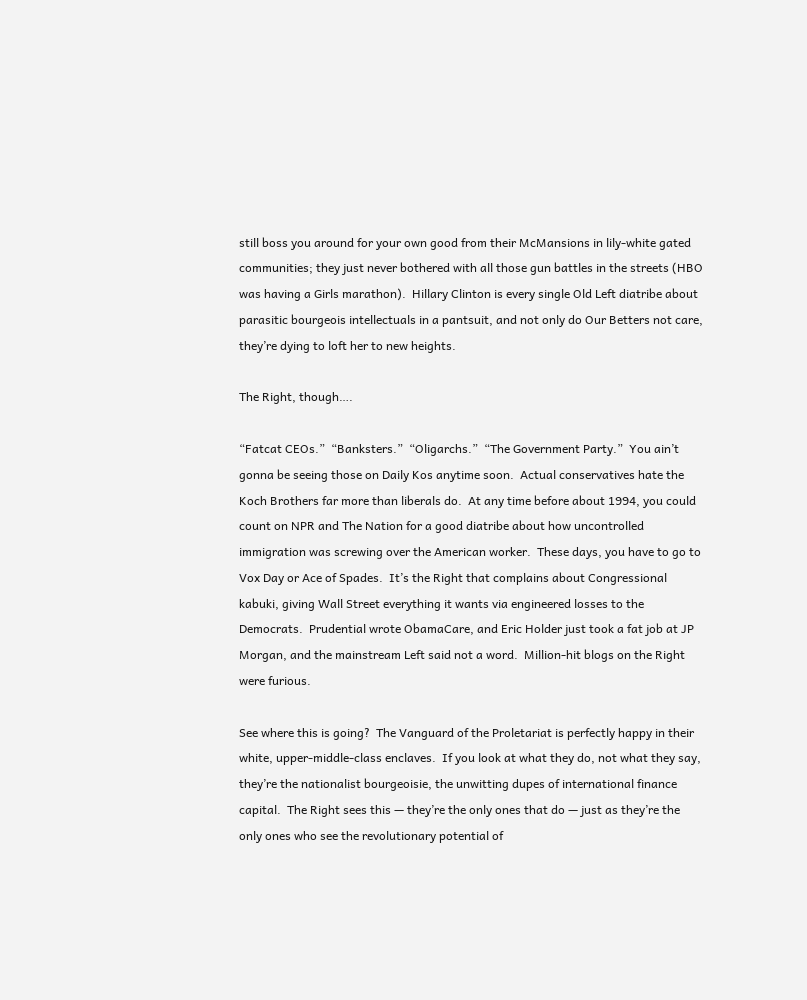still boss you around for your own good from their McMansions in lily-white gated communities; they just never bothered with all those gun battles in the streets (HBO was having a Girls marathon).  Hillary Clinton is every single Old Left diatribe about parasitic bourgeois intellectuals in a pantsuit, and not only do Our Betters not care, they’re dying to loft her to new heights.

The Right, though….

“Fatcat CEOs.”  “Banksters.”  “Oligarchs.”  “The Government Party.”  You ain’t gonna be seeing those on Daily Kos anytime soon.  Actual conservatives hate the Koch Brothers far more than liberals do.  At any time before about 1994, you could count on NPR and The Nation for a good diatribe about how uncontrolled immigration was screwing over the American worker.  These days, you have to go to Vox Day or Ace of Spades.  It’s the Right that complains about Congressional kabuki, giving Wall Street everything it wants via engineered losses to the Democrats.  Prudential wrote ObamaCare, and Eric Holder just took a fat job at JP Morgan, and the mainstream Left said not a word.  Million-hit blogs on the Right were furious.

See where this is going?  The Vanguard of the Proletariat is perfectly happy in their white, upper-middle-class enclaves.  If you look at what they do, not what they say, they’re the nationalist bourgeoisie, the unwitting dupes of international finance capital.  The Right sees this — they’re the only ones that do — just as they’re the only ones who see the revolutionary potential of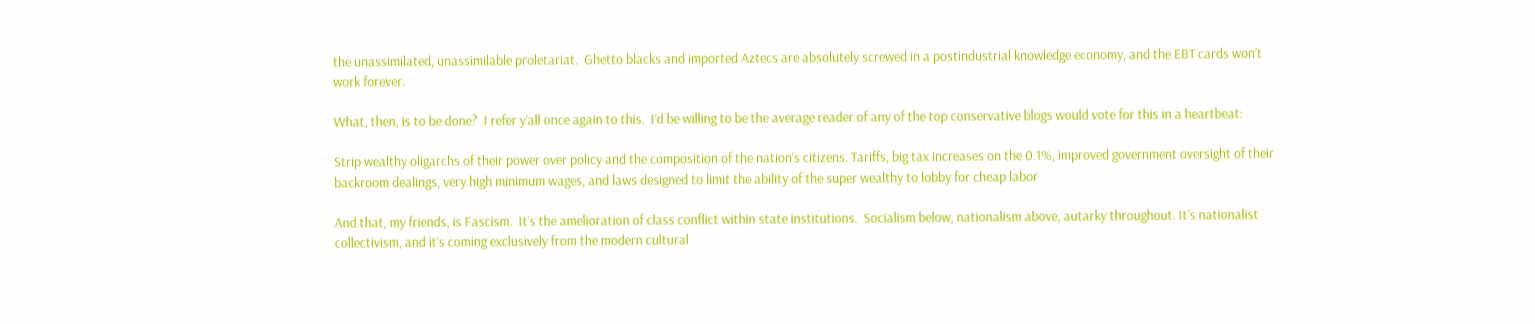the unassimilated, unassimilable proletariat.  Ghetto blacks and imported Aztecs are absolutely screwed in a postindustrial knowledge economy, and the EBT cards won’t work forever.

What, then, is to be done?  I refer y’all once again to this.  I’d be willing to be the average reader of any of the top conservative blogs would vote for this in a heartbeat:

Strip wealthy oligarchs of their power over policy and the composition of the nation’s citizens. Tariffs, big tax increases on the 0.1%, improved government oversight of their backroom dealings, very high minimum wages, and laws designed to limit the ability of the super wealthy to lobby for cheap labor

And that, my friends, is Fascism.  It’s the amelioration of class conflict within state institutions.  Socialism below, nationalism above, autarky throughout. It’s nationalist collectivism, and it’s coming exclusively from the modern cultural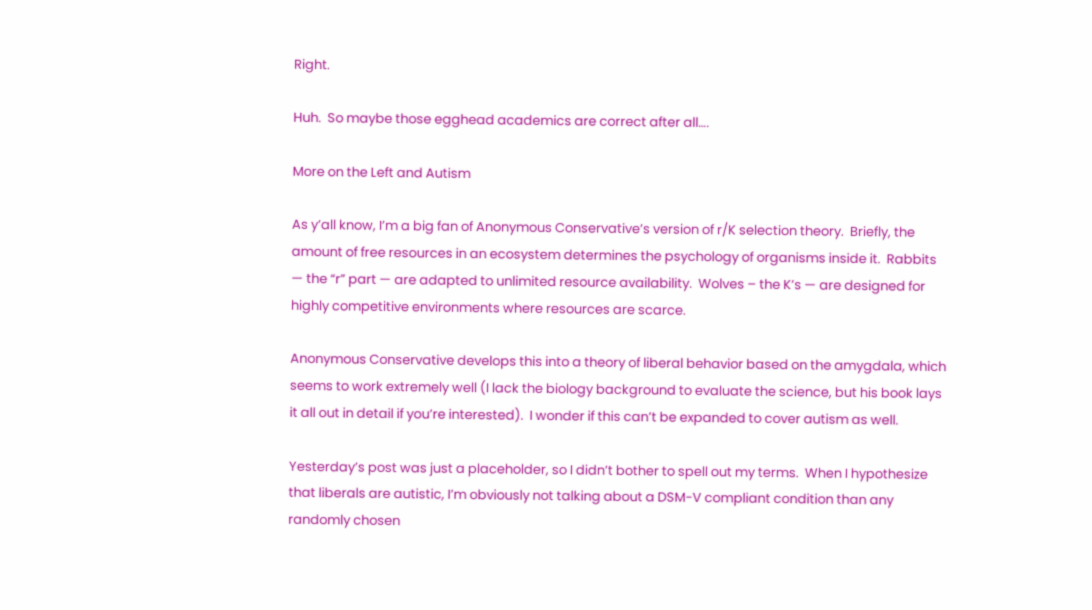Right.

Huh.  So maybe those egghead academics are correct after all….

More on the Left and Autism

As y’all know, I’m a big fan of Anonymous Conservative’s version of r/K selection theory.  Briefly, the amount of free resources in an ecosystem determines the psychology of organisms inside it.  Rabbits — the “r” part — are adapted to unlimited resource availability.  Wolves – the K’s — are designed for highly competitive environments where resources are scarce.

Anonymous Conservative develops this into a theory of liberal behavior based on the amygdala, which seems to work extremely well (I lack the biology background to evaluate the science, but his book lays it all out in detail if you’re interested).  I wonder if this can’t be expanded to cover autism as well.

Yesterday’s post was just a placeholder, so I didn’t bother to spell out my terms.  When I hypothesize that liberals are autistic, I’m obviously not talking about a DSM-V compliant condition than any randomly chosen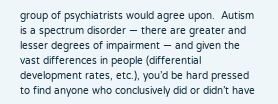group of psychiatrists would agree upon.  Autism is a spectrum disorder — there are greater and lesser degrees of impairment — and given the vast differences in people (differential development rates, etc.), you’d be hard pressed to find anyone who conclusively did or didn’t have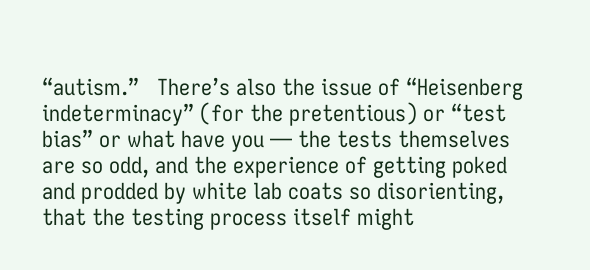“autism.”   There’s also the issue of “Heisenberg indeterminacy” (for the pretentious) or “test bias” or what have you — the tests themselves are so odd, and the experience of getting poked and prodded by white lab coats so disorienting, that the testing process itself might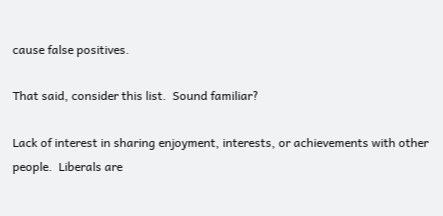cause false positives.

That said, consider this list.  Sound familiar?

Lack of interest in sharing enjoyment, interests, or achievements with other people.  Liberals are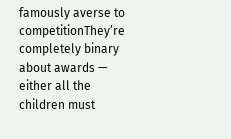famously averse to competitionThey’re completely binary about awards — either all the children must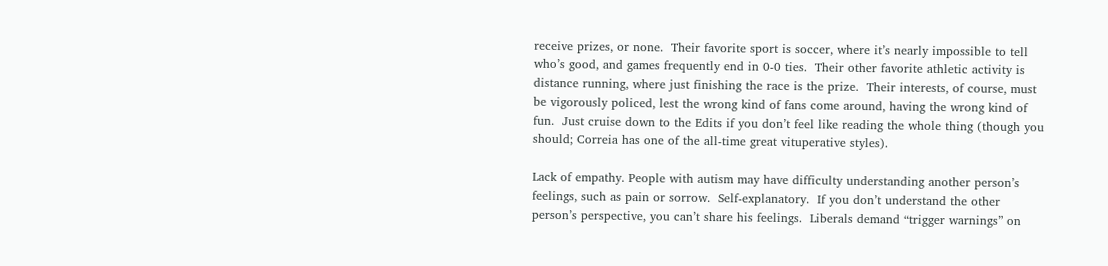receive prizes, or none.  Their favorite sport is soccer, where it’s nearly impossible to tell who’s good, and games frequently end in 0-0 ties.  Their other favorite athletic activity is distance running, where just finishing the race is the prize.  Their interests, of course, must be vigorously policed, lest the wrong kind of fans come around, having the wrong kind of fun.  Just cruise down to the Edits if you don’t feel like reading the whole thing (though you should; Correia has one of the all-time great vituperative styles).

Lack of empathy. People with autism may have difficulty understanding another person’s feelings, such as pain or sorrow.  Self-explanatory.  If you don’t understand the other person’s perspective, you can’t share his feelings.  Liberals demand “trigger warnings” on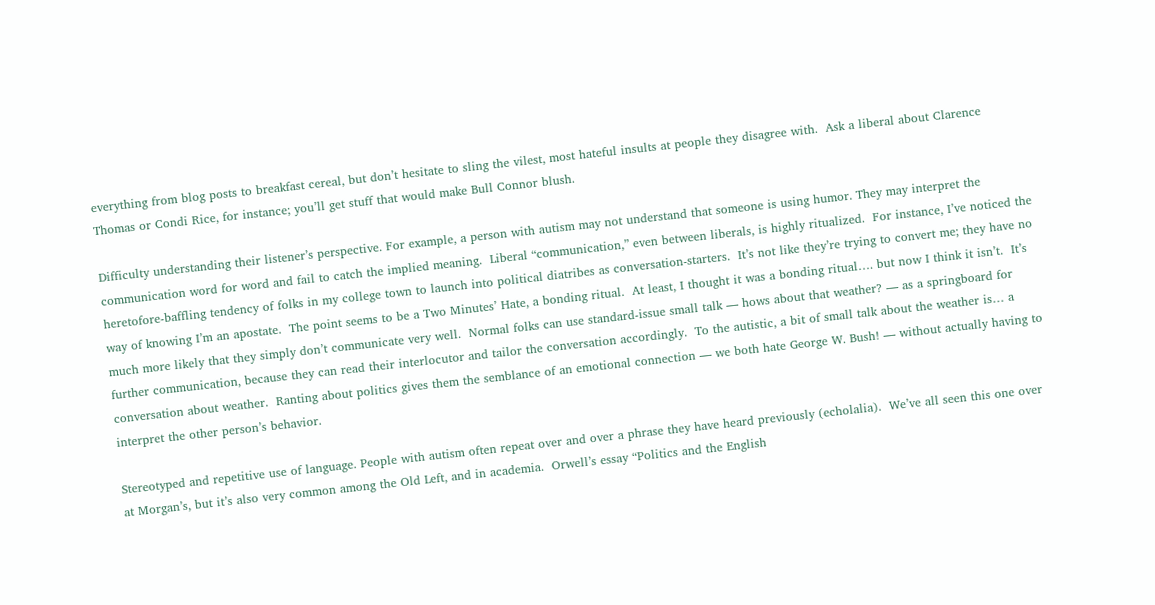everything from blog posts to breakfast cereal, but don’t hesitate to sling the vilest, most hateful insults at people they disagree with.  Ask a liberal about Clarence Thomas or Condi Rice, for instance; you’ll get stuff that would make Bull Connor blush.

Difficulty understanding their listener’s perspective. For example, a person with autism may not understand that someone is using humor. They may interpret the communication word for word and fail to catch the implied meaning.  Liberal “communication,” even between liberals, is highly ritualized.  For instance, I’ve noticed the heretofore-baffling tendency of folks in my college town to launch into political diatribes as conversation-starters.  It’s not like they’re trying to convert me; they have no way of knowing I’m an apostate.  The point seems to be a Two Minutes’ Hate, a bonding ritual.  At least, I thought it was a bonding ritual…. but now I think it isn’t.  It’s much more likely that they simply don’t communicate very well.  Normal folks can use standard-issue small talk — hows about that weather? — as a springboard for further communication, because they can read their interlocutor and tailor the conversation accordingly.  To the autistic, a bit of small talk about the weather is… a conversation about weather.  Ranting about politics gives them the semblance of an emotional connection — we both hate George W. Bush! — without actually having to interpret the other person’s behavior.

Stereotyped and repetitive use of language. People with autism often repeat over and over a phrase they have heard previously (echolalia).  We’ve all seen this one over at Morgan’s, but it’s also very common among the Old Left, and in academia.  Orwell’s essay “Politics and the English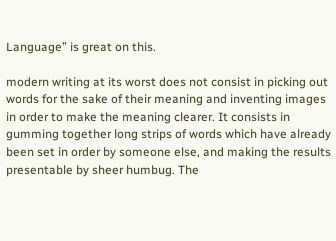Language” is great on this.

modern writing at its worst does not consist in picking out words for the sake of their meaning and inventing images in order to make the meaning clearer. It consists in gumming together long strips of words which have already been set in order by someone else, and making the results presentable by sheer humbug. The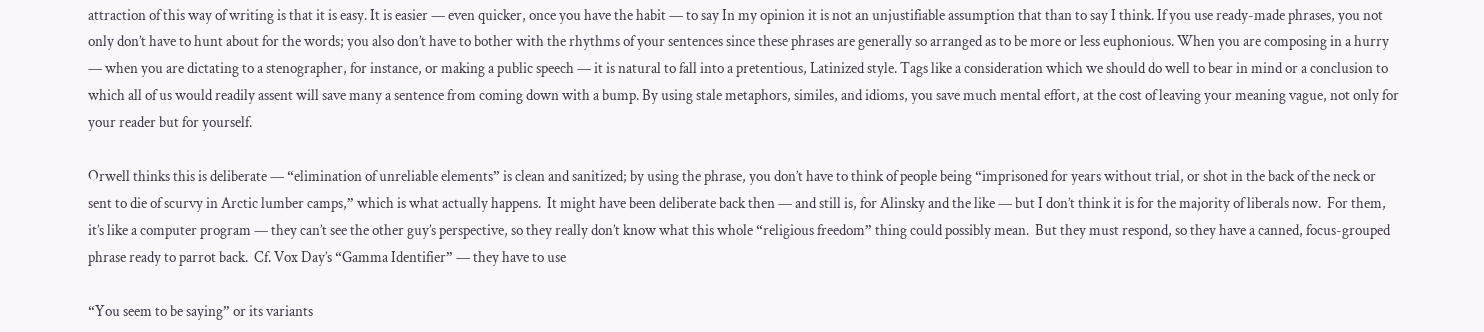attraction of this way of writing is that it is easy. It is easier — even quicker, once you have the habit — to say In my opinion it is not an unjustifiable assumption that than to say I think. If you use ready-made phrases, you not only don’t have to hunt about for the words; you also don’t have to bother with the rhythms of your sentences since these phrases are generally so arranged as to be more or less euphonious. When you are composing in a hurry — when you are dictating to a stenographer, for instance, or making a public speech — it is natural to fall into a pretentious, Latinized style. Tags like a consideration which we should do well to bear in mind or a conclusion to which all of us would readily assent will save many a sentence from coming down with a bump. By using stale metaphors, similes, and idioms, you save much mental effort, at the cost of leaving your meaning vague, not only for your reader but for yourself.

Orwell thinks this is deliberate — “elimination of unreliable elements” is clean and sanitized; by using the phrase, you don’t have to think of people being “imprisoned for years without trial, or shot in the back of the neck or sent to die of scurvy in Arctic lumber camps,” which is what actually happens.  It might have been deliberate back then — and still is, for Alinsky and the like — but I don’t think it is for the majority of liberals now.  For them, it’s like a computer program — they can’t see the other guy’s perspective, so they really don’t know what this whole “religious freedom” thing could possibly mean.  But they must respond, so they have a canned, focus-grouped phrase ready to parrot back.  Cf. Vox Day’s “Gamma Identifier” — they have to use

“You seem to be saying” or its variants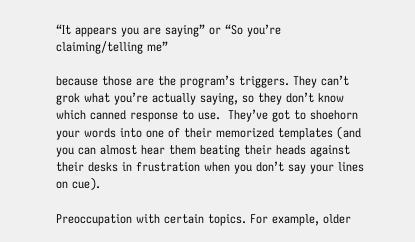“It appears you are saying” or “So you’re claiming/telling me”

because those are the program’s triggers. They can’t grok what you’re actually saying, so they don’t know which canned response to use.  They’ve got to shoehorn your words into one of their memorized templates (and you can almost hear them beating their heads against their desks in frustration when you don’t say your lines on cue).

Preoccupation with certain topics. For example, older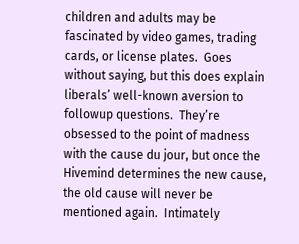children and adults may be fascinated by video games, trading cards, or license plates.  Goes without saying, but this does explain liberals’ well-known aversion to followup questions.  They’re obsessed to the point of madness with the cause du jour, but once the Hivemind determines the new cause, the old cause will never be mentioned again.  Intimately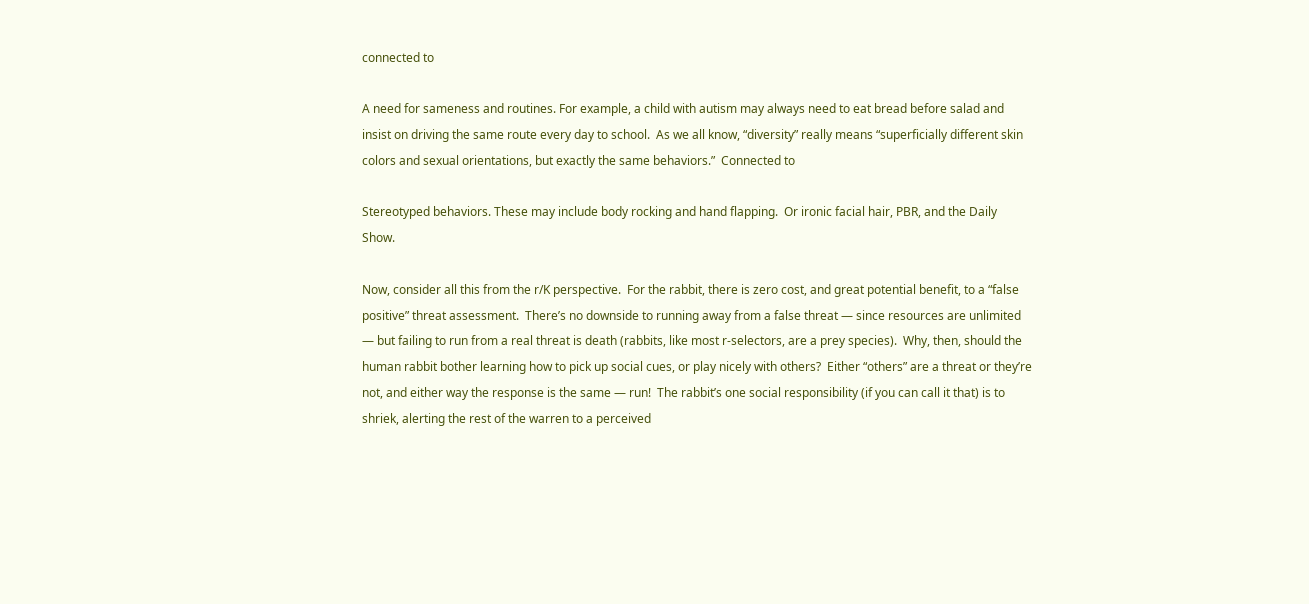connected to

A need for sameness and routines. For example, a child with autism may always need to eat bread before salad and insist on driving the same route every day to school.  As we all know, “diversity” really means “superficially different skin colors and sexual orientations, but exactly the same behaviors.”  Connected to

Stereotyped behaviors. These may include body rocking and hand flapping.  Or ironic facial hair, PBR, and the Daily Show.

Now, consider all this from the r/K perspective.  For the rabbit, there is zero cost, and great potential benefit, to a “false positive” threat assessment.  There’s no downside to running away from a false threat — since resources are unlimited — but failing to run from a real threat is death (rabbits, like most r-selectors, are a prey species).  Why, then, should the human rabbit bother learning how to pick up social cues, or play nicely with others?  Either “others” are a threat or they’re not, and either way the response is the same — run!  The rabbit’s one social responsibility (if you can call it that) is to shriek, alerting the rest of the warren to a perceived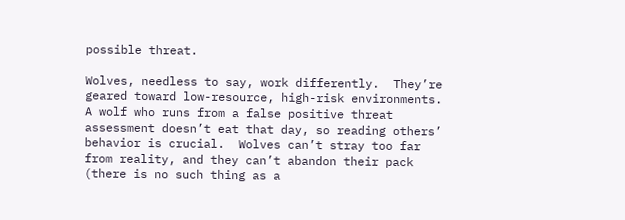possible threat.

Wolves, needless to say, work differently.  They’re geared toward low-resource, high-risk environments.  A wolf who runs from a false positive threat assessment doesn’t eat that day, so reading others’ behavior is crucial.  Wolves can’t stray too far from reality, and they can’t abandon their pack (there is no such thing as a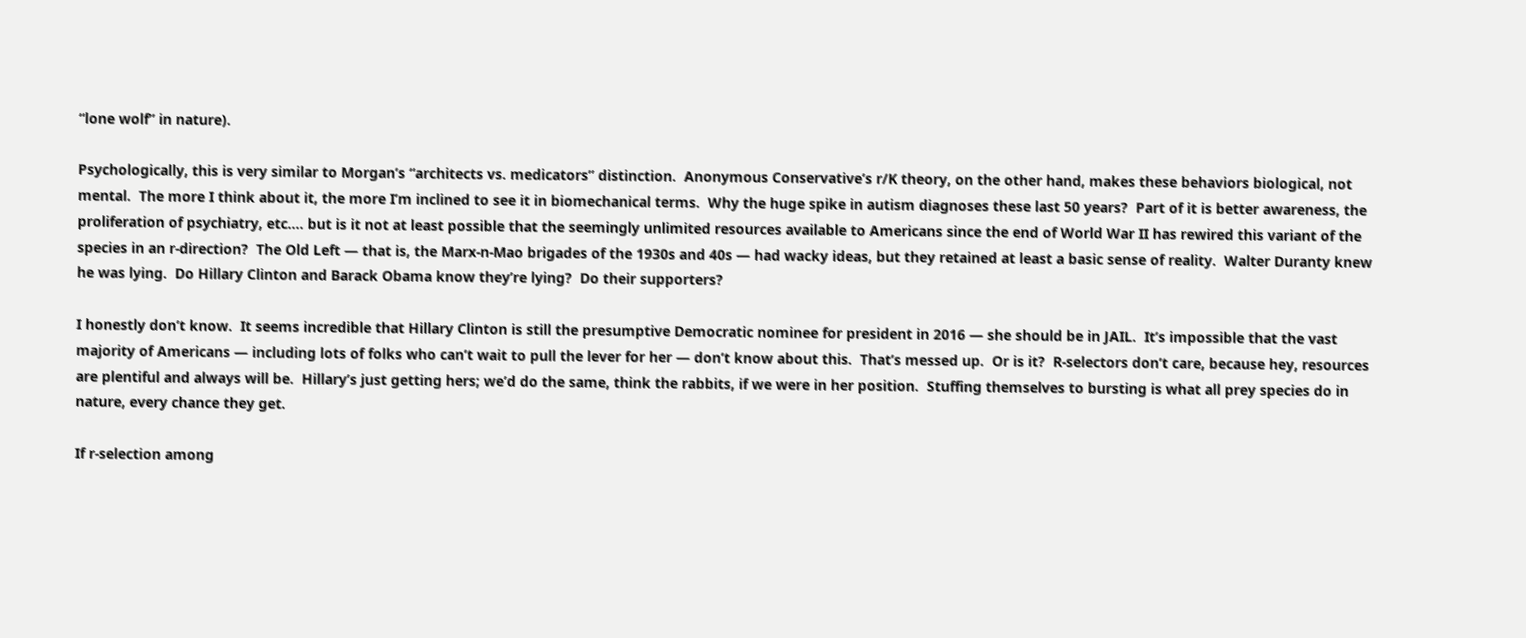“lone wolf” in nature).

Psychologically, this is very similar to Morgan’s “architects vs. medicators” distinction.  Anonymous Conservative’s r/K theory, on the other hand, makes these behaviors biological, not mental.  The more I think about it, the more I’m inclined to see it in biomechanical terms.  Why the huge spike in autism diagnoses these last 50 years?  Part of it is better awareness, the proliferation of psychiatry, etc…. but is it not at least possible that the seemingly unlimited resources available to Americans since the end of World War II has rewired this variant of the species in an r-direction?  The Old Left — that is, the Marx-n-Mao brigades of the 1930s and 40s — had wacky ideas, but they retained at least a basic sense of reality.  Walter Duranty knew he was lying.  Do Hillary Clinton and Barack Obama know they’re lying?  Do their supporters?

I honestly don’t know.  It seems incredible that Hillary Clinton is still the presumptive Democratic nominee for president in 2016 — she should be in JAIL.  It’s impossible that the vast majority of Americans — including lots of folks who can’t wait to pull the lever for her — don’t know about this.  That’s messed up.  Or is it?  R-selectors don’t care, because hey, resources are plentiful and always will be.  Hillary’s just getting hers; we’d do the same, think the rabbits, if we were in her position.  Stuffing themselves to bursting is what all prey species do in nature, every chance they get.

If r-selection among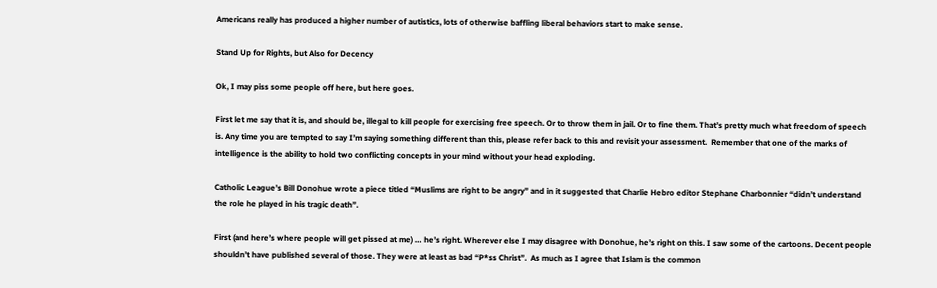Americans really has produced a higher number of autistics, lots of otherwise baffling liberal behaviors start to make sense.

Stand Up for Rights, but Also for Decency

Ok, I may piss some people off here, but here goes.

First let me say that it is, and should be, illegal to kill people for exercising free speech. Or to throw them in jail. Or to fine them. That’s pretty much what freedom of speech is. Any time you are tempted to say I’m saying something different than this, please refer back to this and revisit your assessment.  Remember that one of the marks of intelligence is the ability to hold two conflicting concepts in your mind without your head exploding.

Catholic League’s Bill Donohue wrote a piece titled “Muslims are right to be angry” and in it suggested that Charlie Hebro editor Stephane Charbonnier “didn’t understand the role he played in his tragic death”.

First (and here’s where people will get pissed at me) … he’s right. Wherever else I may disagree with Donohue, he’s right on this. I saw some of the cartoons. Decent people shouldn’t have published several of those. They were at least as bad “P*ss Christ”.  As much as I agree that Islam is the common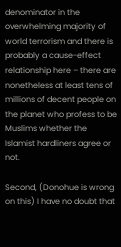denominator in the overwhelming majority of world terrorism and there is probably a cause-effect relationship here – there are nonetheless at least tens of millions of decent people on the planet who profess to be Muslims whether the Islamist hardliners agree or not.

Second, (Donohue is wrong on this) I have no doubt that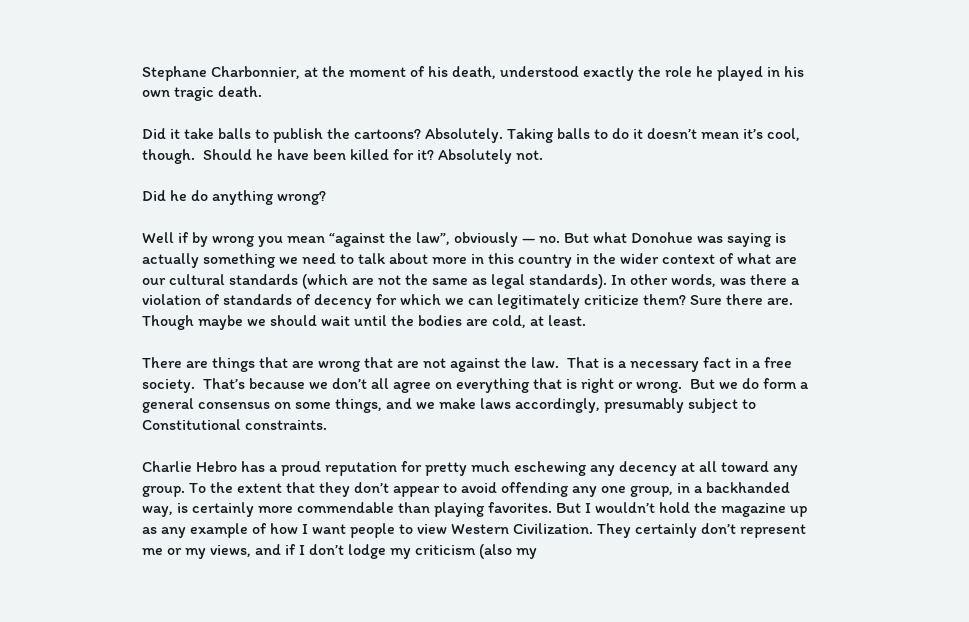Stephane Charbonnier, at the moment of his death, understood exactly the role he played in his own tragic death.

Did it take balls to publish the cartoons? Absolutely. Taking balls to do it doesn’t mean it’s cool, though.  Should he have been killed for it? Absolutely not.

Did he do anything wrong?

Well if by wrong you mean “against the law”, obviously — no. But what Donohue was saying is actually something we need to talk about more in this country in the wider context of what are our cultural standards (which are not the same as legal standards). In other words, was there a violation of standards of decency for which we can legitimately criticize them? Sure there are. Though maybe we should wait until the bodies are cold, at least.

There are things that are wrong that are not against the law.  That is a necessary fact in a free society.  That’s because we don’t all agree on everything that is right or wrong.  But we do form a general consensus on some things, and we make laws accordingly, presumably subject to Constitutional constraints.

Charlie Hebro has a proud reputation for pretty much eschewing any decency at all toward any group. To the extent that they don’t appear to avoid offending any one group, in a backhanded way, is certainly more commendable than playing favorites. But I wouldn’t hold the magazine up as any example of how I want people to view Western Civilization. They certainly don’t represent me or my views, and if I don’t lodge my criticism (also my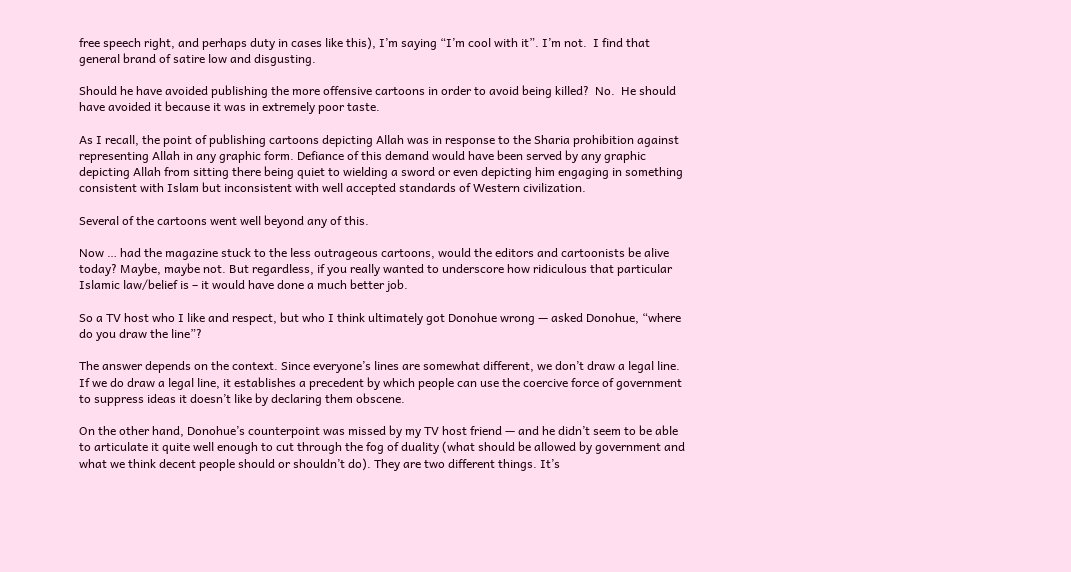free speech right, and perhaps duty in cases like this), I’m saying “I’m cool with it”. I’m not.  I find that general brand of satire low and disgusting.

Should he have avoided publishing the more offensive cartoons in order to avoid being killed?  No.  He should have avoided it because it was in extremely poor taste.

As I recall, the point of publishing cartoons depicting Allah was in response to the Sharia prohibition against representing Allah in any graphic form. Defiance of this demand would have been served by any graphic depicting Allah from sitting there being quiet to wielding a sword or even depicting him engaging in something consistent with Islam but inconsistent with well accepted standards of Western civilization.

Several of the cartoons went well beyond any of this.

Now … had the magazine stuck to the less outrageous cartoons, would the editors and cartoonists be alive today? Maybe, maybe not. But regardless, if you really wanted to underscore how ridiculous that particular Islamic law/belief is – it would have done a much better job.

So a TV host who I like and respect, but who I think ultimately got Donohue wrong — asked Donohue, “where do you draw the line”?

The answer depends on the context. Since everyone’s lines are somewhat different, we don’t draw a legal line. If we do draw a legal line, it establishes a precedent by which people can use the coercive force of government to suppress ideas it doesn’t like by declaring them obscene.

On the other hand, Donohue’s counterpoint was missed by my TV host friend — and he didn’t seem to be able to articulate it quite well enough to cut through the fog of duality (what should be allowed by government and what we think decent people should or shouldn’t do). They are two different things. It’s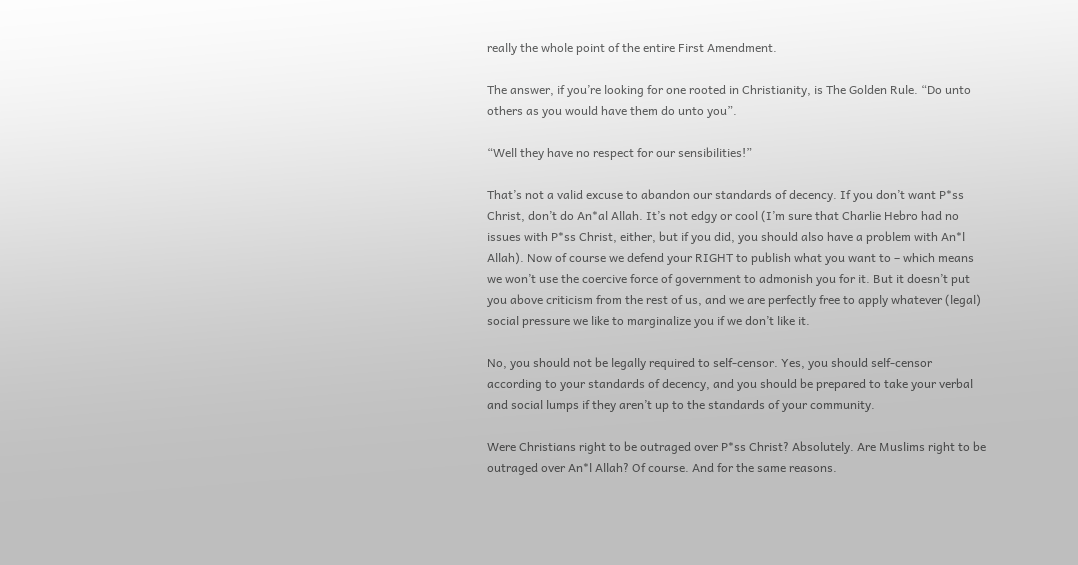really the whole point of the entire First Amendment.

The answer, if you’re looking for one rooted in Christianity, is The Golden Rule. “Do unto others as you would have them do unto you”.

“Well they have no respect for our sensibilities!”

That’s not a valid excuse to abandon our standards of decency. If you don’t want P*ss Christ, don’t do An*al Allah. It’s not edgy or cool (I’m sure that Charlie Hebro had no issues with P*ss Christ, either, but if you did, you should also have a problem with An*l Allah). Now of course we defend your RIGHT to publish what you want to – which means we won’t use the coercive force of government to admonish you for it. But it doesn’t put you above criticism from the rest of us, and we are perfectly free to apply whatever (legal) social pressure we like to marginalize you if we don’t like it.

No, you should not be legally required to self-censor. Yes, you should self-censor according to your standards of decency, and you should be prepared to take your verbal and social lumps if they aren’t up to the standards of your community.

Were Christians right to be outraged over P*ss Christ? Absolutely. Are Muslims right to be outraged over An*l Allah? Of course. And for the same reasons.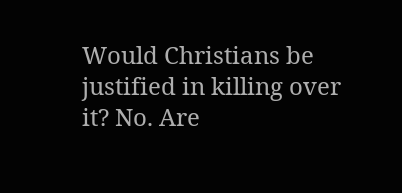Would Christians be justified in killing over it? No. Are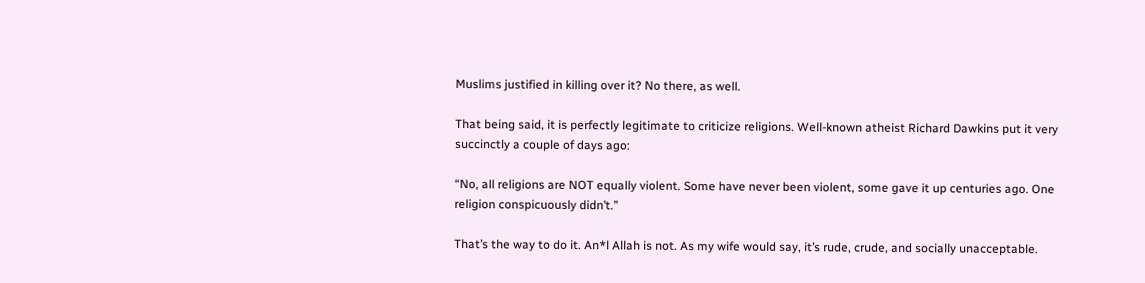Muslims justified in killing over it? No there, as well.

That being said, it is perfectly legitimate to criticize religions. Well-known atheist Richard Dawkins put it very succinctly a couple of days ago:

“No, all religions are NOT equally violent. Some have never been violent, some gave it up centuries ago. One religion conspicuously didn’t.”

That’s the way to do it. An*l Allah is not. As my wife would say, it’s rude, crude, and socially unacceptable.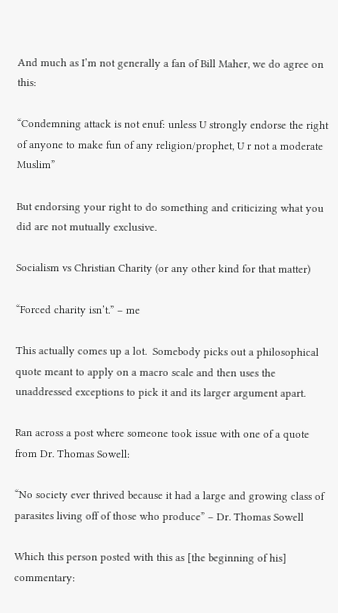And much as I’m not generally a fan of Bill Maher, we do agree on this:

“Condemning attack is not enuf: unless U strongly endorse the right of anyone to make fun of any religion/prophet, U r not a moderate Muslim”

But endorsing your right to do something and criticizing what you did are not mutually exclusive.

Socialism vs Christian Charity (or any other kind for that matter)

“Forced charity isn’t.” – me

This actually comes up a lot.  Somebody picks out a philosophical quote meant to apply on a macro scale and then uses the unaddressed exceptions to pick it and its larger argument apart.

Ran across a post where someone took issue with one of a quote from Dr. Thomas Sowell:

“No society ever thrived because it had a large and growing class of parasites living off of those who produce” – Dr. Thomas Sowell

Which this person posted with this as [the beginning of his] commentary: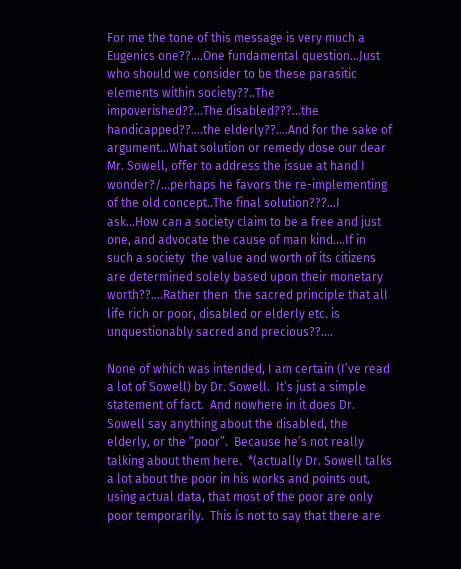For me the tone of this message is very much a Eugenics one??….One fundamental question…Just who should we consider to be these parasitic elements within society??..The impoverished??…The disabled???…the handicapped??….the elderly??….And for the sake of argument…What solution or remedy dose our dear Mr. Sowell, offer to address the issue at hand I wonder?/…perhaps he favors the re-implementing of the old concept..The final solution???…I ask…How can a society claim to be a free and just one, and advocate the cause of man kind….If in such a society  the value and worth of its citizens are determined solely based upon their monetary worth??….Rather then  the sacred principle that all life rich or poor, disabled or elderly etc. is unquestionably sacred and precious??….

None of which was intended, I am certain (I’ve read a lot of Sowell) by Dr. Sowell.  It’s just a simple statement of fact.  And nowhere in it does Dr. Sowell say anything about the disabled, the elderly, or the “poor”.  Because he’s not really talking about them here.  *(actually Dr. Sowell talks a lot about the poor in his works and points out, using actual data, that most of the poor are only poor temporarily.  This is not to say that there are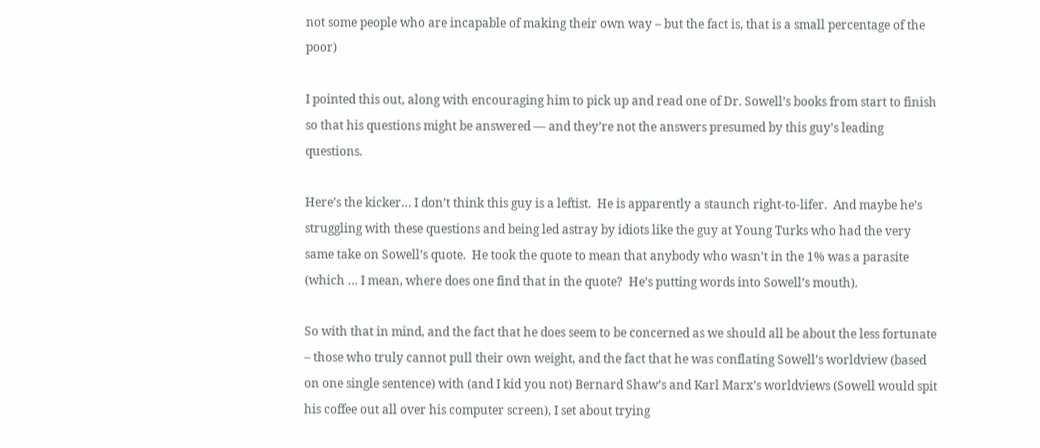not some people who are incapable of making their own way – but the fact is, that is a small percentage of the poor)

I pointed this out, along with encouraging him to pick up and read one of Dr. Sowell’s books from start to finish so that his questions might be answered — and they’re not the answers presumed by this guy’s leading questions.

Here’s the kicker… I don’t think this guy is a leftist.  He is apparently a staunch right-to-lifer.  And maybe he’s struggling with these questions and being led astray by idiots like the guy at Young Turks who had the very same take on Sowell’s quote.  He took the quote to mean that anybody who wasn’t in the 1% was a parasite (which … I mean, where does one find that in the quote?  He’s putting words into Sowell’s mouth).

So with that in mind, and the fact that he does seem to be concerned as we should all be about the less fortunate – those who truly cannot pull their own weight, and the fact that he was conflating Sowell’s worldview (based on one single sentence) with (and I kid you not) Bernard Shaw’s and Karl Marx’s worldviews (Sowell would spit his coffee out all over his computer screen), I set about trying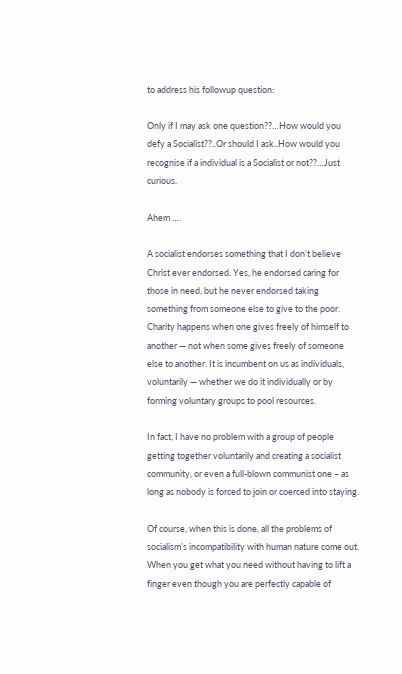to address his followup question:

Only if I may ask one question??…How would you defy a Socialist??..Or should I ask..How would you recognise if a individual is a Socialist or not??…Just curious.

Ahem ….

A socialist endorses something that I don’t believe Christ ever endorsed. Yes, he endorsed caring for those in need, but he never endorsed taking something from someone else to give to the poor. Charity happens when one gives freely of himself to another — not when some gives freely of someone else to another. It is incumbent on us as individuals, voluntarily — whether we do it individually or by forming voluntary groups to pool resources.

In fact, I have no problem with a group of people getting together voluntarily and creating a socialist community, or even a full-blown communist one – as long as nobody is forced to join or coerced into staying.

Of course, when this is done, all the problems of socialism’s incompatibility with human nature come out. When you get what you need without having to lift a finger even though you are perfectly capable of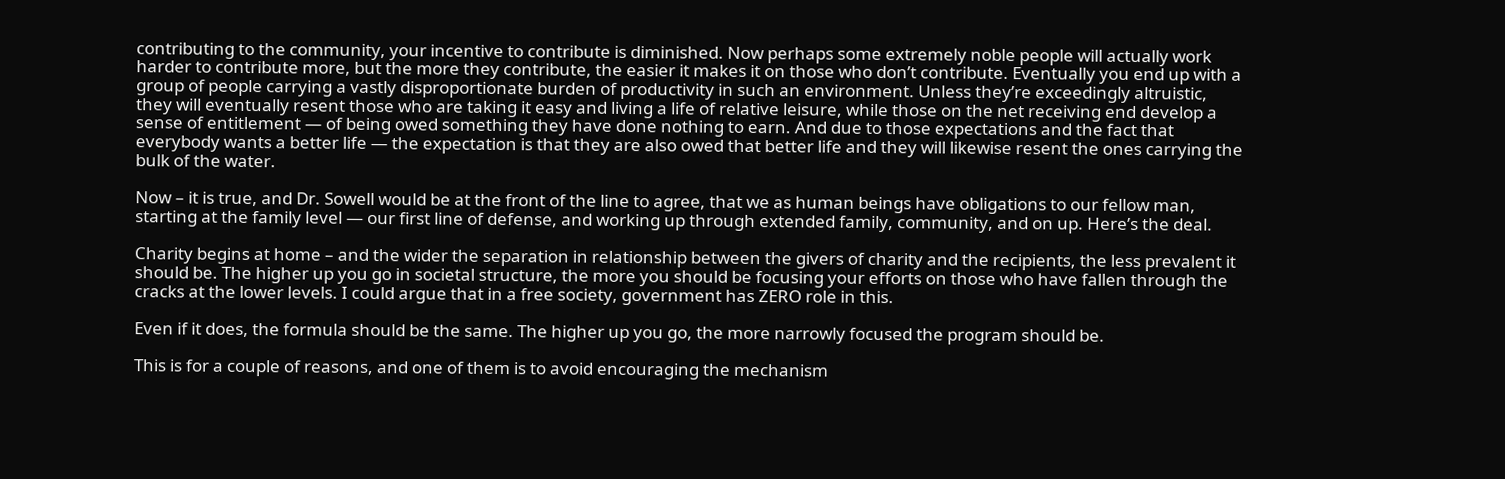contributing to the community, your incentive to contribute is diminished. Now perhaps some extremely noble people will actually work harder to contribute more, but the more they contribute, the easier it makes it on those who don’t contribute. Eventually you end up with a group of people carrying a vastly disproportionate burden of productivity in such an environment. Unless they’re exceedingly altruistic, they will eventually resent those who are taking it easy and living a life of relative leisure, while those on the net receiving end develop a sense of entitlement — of being owed something they have done nothing to earn. And due to those expectations and the fact that everybody wants a better life — the expectation is that they are also owed that better life and they will likewise resent the ones carrying the bulk of the water.

Now – it is true, and Dr. Sowell would be at the front of the line to agree, that we as human beings have obligations to our fellow man, starting at the family level — our first line of defense, and working up through extended family, community, and on up. Here’s the deal.

Charity begins at home – and the wider the separation in relationship between the givers of charity and the recipients, the less prevalent it should be. The higher up you go in societal structure, the more you should be focusing your efforts on those who have fallen through the cracks at the lower levels. I could argue that in a free society, government has ZERO role in this.

Even if it does, the formula should be the same. The higher up you go, the more narrowly focused the program should be.

This is for a couple of reasons, and one of them is to avoid encouraging the mechanism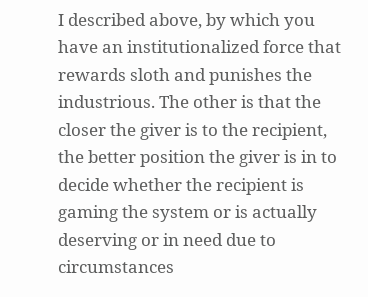I described above, by which you have an institutionalized force that rewards sloth and punishes the industrious. The other is that the closer the giver is to the recipient, the better position the giver is in to decide whether the recipient is gaming the system or is actually deserving or in need due to circumstances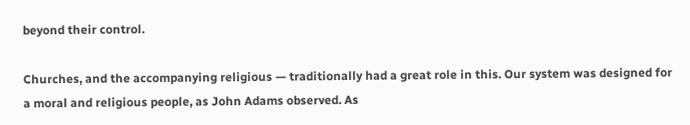beyond their control.

Churches, and the accompanying religious — traditionally had a great role in this. Our system was designed for a moral and religious people, as John Adams observed. As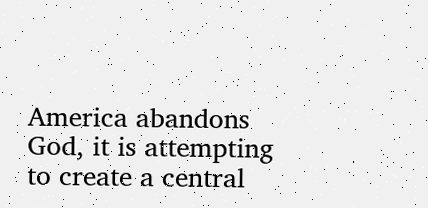America abandons God, it is attempting to create a central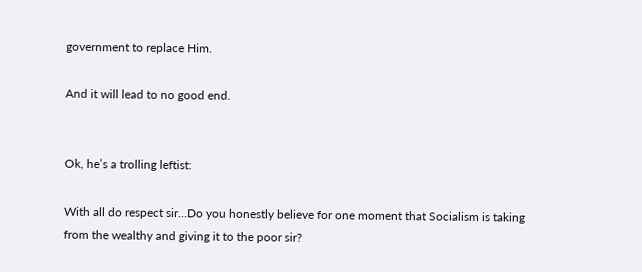government to replace Him.

And it will lead to no good end.


Ok, he’s a trolling leftist:

With all do respect sir…Do you honestly believe for one moment that Socialism is taking from the wealthy and giving it to the poor sir?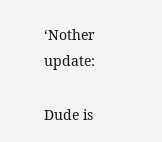‘Nother update:

Dude is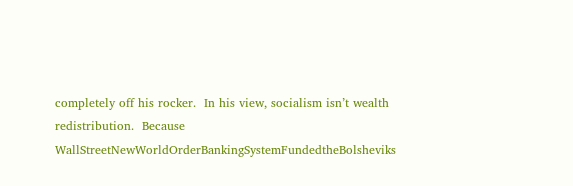completely off his rocker.  In his view, socialism isn’t wealth redistribution.  Because WallStreetNewWorldOrderBankingSystemFundedtheBolsheviks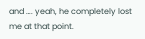and …. yeah, he completely lost me at that point.